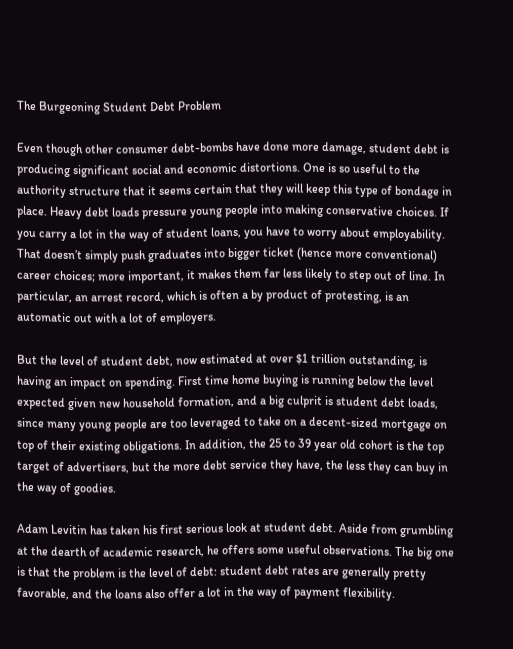The Burgeoning Student Debt Problem

Even though other consumer debt-bombs have done more damage, student debt is producing significant social and economic distortions. One is so useful to the authority structure that it seems certain that they will keep this type of bondage in place. Heavy debt loads pressure young people into making conservative choices. If you carry a lot in the way of student loans, you have to worry about employability. That doesn’t simply push graduates into bigger ticket (hence more conventional) career choices; more important, it makes them far less likely to step out of line. In particular, an arrest record, which is often a by product of protesting, is an automatic out with a lot of employers.

But the level of student debt, now estimated at over $1 trillion outstanding, is having an impact on spending. First time home buying is running below the level expected given new household formation, and a big culprit is student debt loads, since many young people are too leveraged to take on a decent-sized mortgage on top of their existing obligations. In addition, the 25 to 39 year old cohort is the top target of advertisers, but the more debt service they have, the less they can buy in the way of goodies.

Adam Levitin has taken his first serious look at student debt. Aside from grumbling at the dearth of academic research, he offers some useful observations. The big one is that the problem is the level of debt: student debt rates are generally pretty favorable, and the loans also offer a lot in the way of payment flexibility.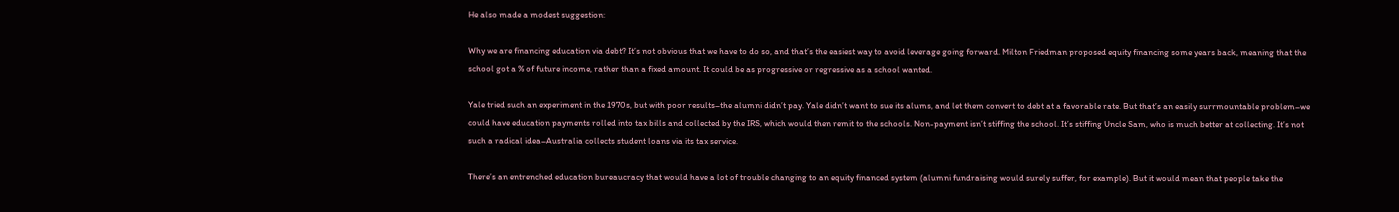He also made a modest suggestion:

Why we are financing education via debt? It’s not obvious that we have to do so, and that’s the easiest way to avoid leverage going forward. Milton Friedman proposed equity financing some years back, meaning that the school got a % of future income, rather than a fixed amount. It could be as progressive or regressive as a school wanted.

Yale tried such an experiment in the 1970s, but with poor results–the alumni didn’t pay. Yale didn’t want to sue its alums, and let them convert to debt at a favorable rate. But that’s an easily surrmountable problem–we could have education payments rolled into tax bills and collected by the IRS, which would then remit to the schools. Non-payment isn’t stiffing the school. It’s stiffing Uncle Sam, who is much better at collecting. It’s not such a radical idea–Australia collects student loans via its tax service.

There’s an entrenched education bureaucracy that would have a lot of trouble changing to an equity financed system (alumni fundraising would surely suffer, for example). But it would mean that people take the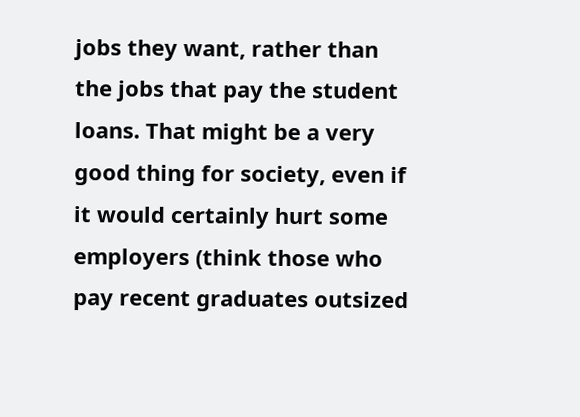jobs they want, rather than the jobs that pay the student loans. That might be a very good thing for society, even if it would certainly hurt some employers (think those who pay recent graduates outsized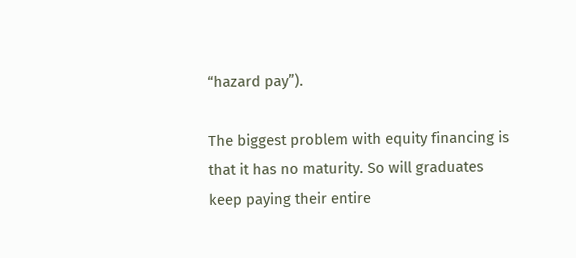“hazard pay”).

The biggest problem with equity financing is that it has no maturity. So will graduates keep paying their entire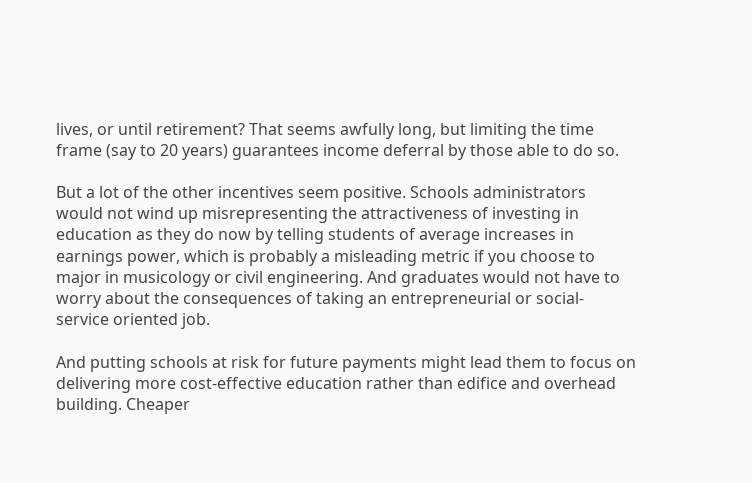lives, or until retirement? That seems awfully long, but limiting the time frame (say to 20 years) guarantees income deferral by those able to do so.

But a lot of the other incentives seem positive. Schools administrators would not wind up misrepresenting the attractiveness of investing in education as they do now by telling students of average increases in earnings power, which is probably a misleading metric if you choose to major in musicology or civil engineering. And graduates would not have to worry about the consequences of taking an entrepreneurial or social-service oriented job.

And putting schools at risk for future payments might lead them to focus on delivering more cost-effective education rather than edifice and overhead building. Cheaper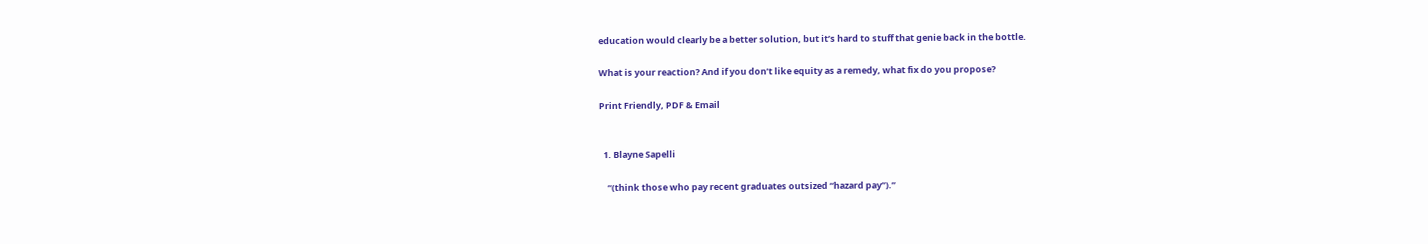education would clearly be a better solution, but it’s hard to stuff that genie back in the bottle.

What is your reaction? And if you don’t like equity as a remedy, what fix do you propose?

Print Friendly, PDF & Email


  1. Blayne Sapelli

    “(think those who pay recent graduates outsized “hazard pay”).”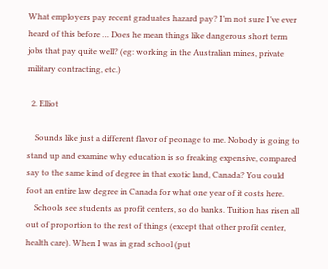What employers pay recent graduates hazard pay? I’m not sure I’ve ever heard of this before … Does he mean things like dangerous short term jobs that pay quite well? (eg: working in the Australian mines, private military contracting, etc.)

  2. Elliot

    Sounds like just a different flavor of peonage to me. Nobody is going to stand up and examine why education is so freaking expensive, compared say to the same kind of degree in that exotic land, Canada? You could foot an entire law degree in Canada for what one year of it costs here.
    Schools see students as profit centers, so do banks. Tuition has risen all out of proportion to the rest of things (except that other profit center, health care). When I was in grad school (put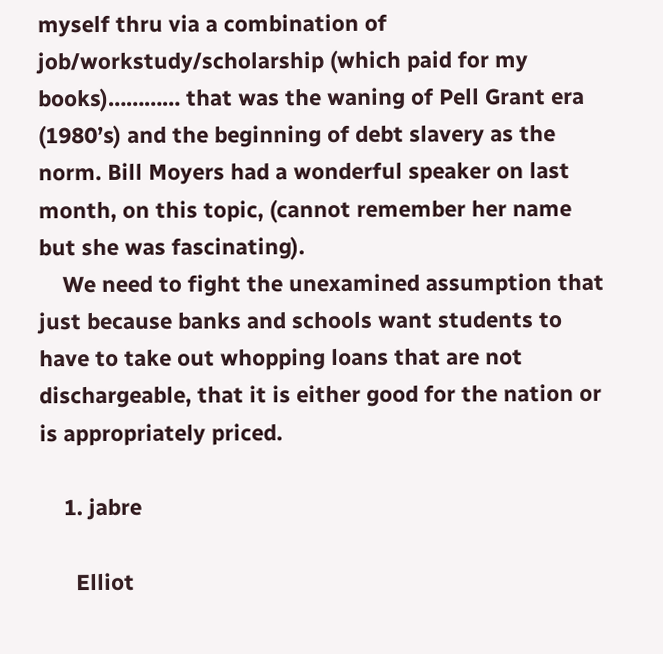myself thru via a combination of job/workstudy/scholarship (which paid for my books)………… that was the waning of Pell Grant era (1980’s) and the beginning of debt slavery as the norm. Bill Moyers had a wonderful speaker on last month, on this topic, (cannot remember her name but she was fascinating).
    We need to fight the unexamined assumption that just because banks and schools want students to have to take out whopping loans that are not dischargeable, that it is either good for the nation or is appropriately priced.

    1. jabre

      Elliot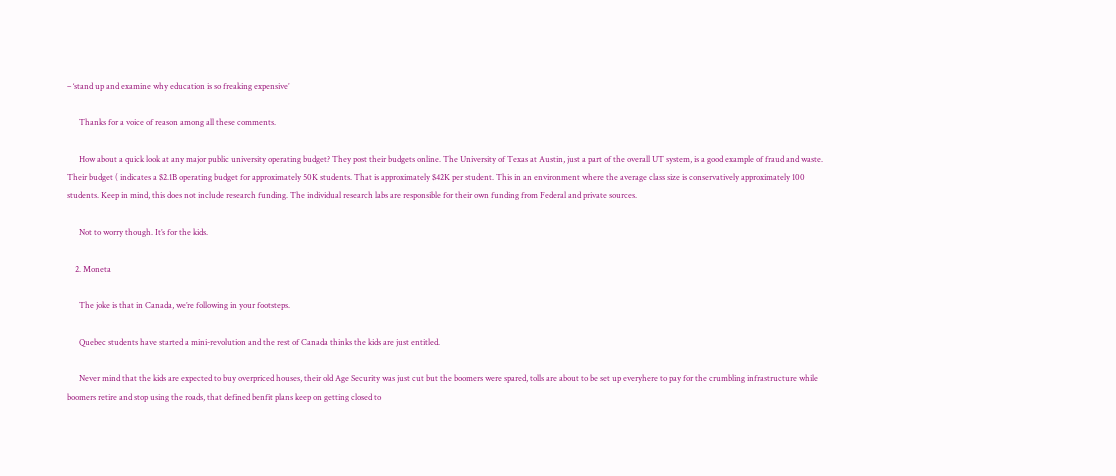– ‘stand up and examine why education is so freaking expensive’

      Thanks for a voice of reason among all these comments.

      How about a quick look at any major public university operating budget? They post their budgets online. The University of Texas at Austin, just a part of the overall UT system, is a good example of fraud and waste. Their budget ( indicates a $2.1B operating budget for approximately 50K students. That is approximately $42K per student. This in an environment where the average class size is conservatively approximately 100 students. Keep in mind, this does not include research funding. The individual research labs are responsible for their own funding from Federal and private sources.

      Not to worry though. It’s for the kids.

    2. Moneta

      The joke is that in Canada, we’re following in your footsteps.

      Quebec students have started a mini-revolution and the rest of Canada thinks the kids are just entitled.

      Never mind that the kids are expected to buy overpriced houses, their old Age Security was just cut but the boomers were spared, tolls are about to be set up everyhere to pay for the crumbling infrastructure while boomers retire and stop using the roads, that defined benfit plans keep on getting closed to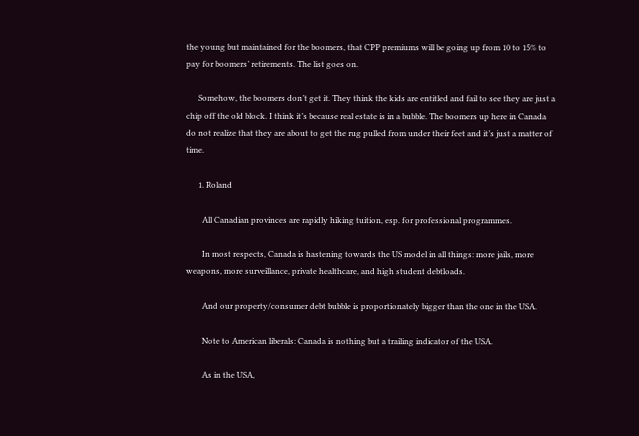the young but maintained for the boomers, that CPP premiums will be going up from 10 to 15% to pay for boomers’ retirements. The list goes on.

      Somehow, the boomers don’t get it. They think the kids are entitled and fail to see they are just a chip off the old block. I think it’s because real estate is in a bubble. The boomers up here in Canada do not realize that they are about to get the rug pulled from under their feet and it’s just a matter of time.

      1. Roland

        All Canadian provinces are rapidly hiking tuition, esp. for professional programmes.

        In most respects, Canada is hastening towards the US model in all things: more jails, more weapons, more surveillance, private healthcare, and high student debtloads.

        And our property/consumer debt bubble is proportionately bigger than the one in the USA.

        Note to American liberals: Canada is nothing but a trailing indicator of the USA.

        As in the USA,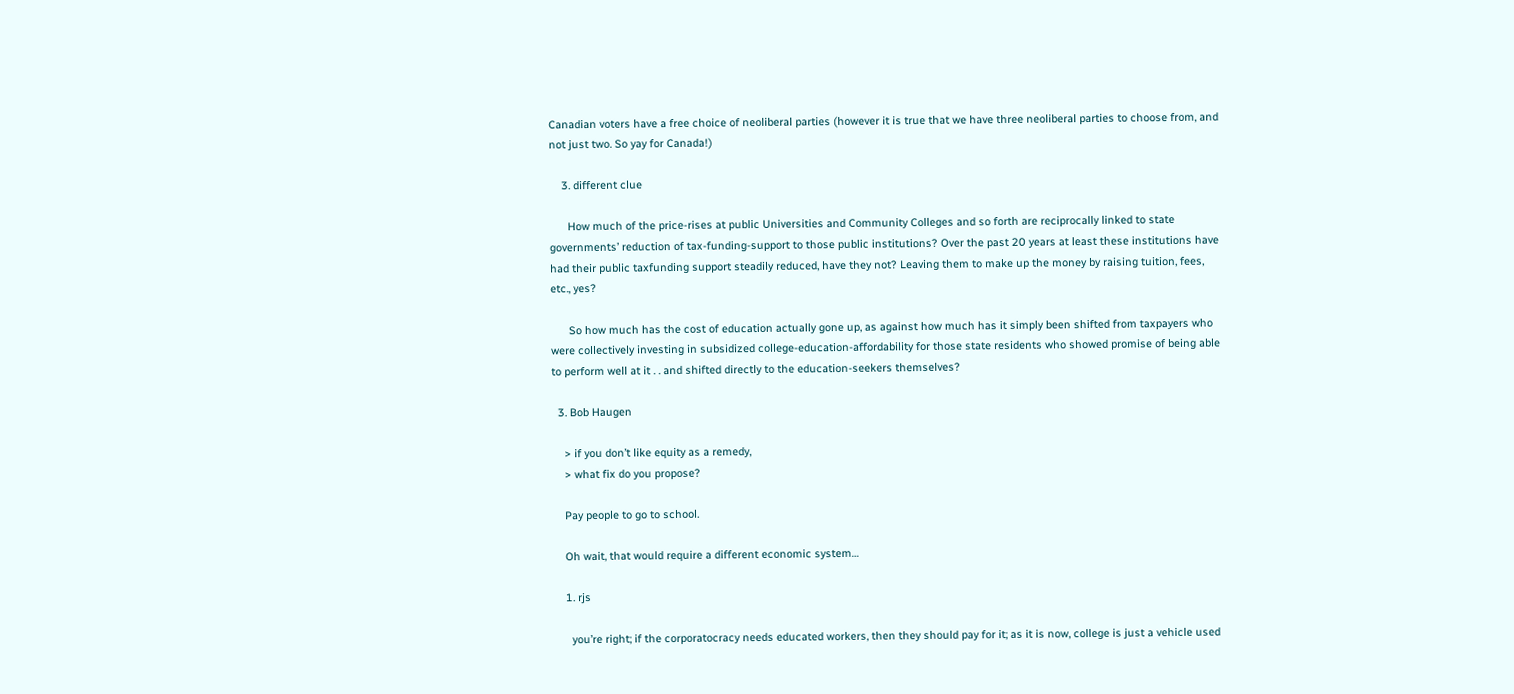Canadian voters have a free choice of neoliberal parties (however it is true that we have three neoliberal parties to choose from, and not just two. So yay for Canada!)

    3. different clue

      How much of the price-rises at public Universities and Community Colleges and so forth are reciprocally linked to state governments’ reduction of tax-funding-support to those public institutions? Over the past 20 years at least these institutions have had their public taxfunding support steadily reduced, have they not? Leaving them to make up the money by raising tuition, fees, etc., yes?

      So how much has the cost of education actually gone up, as against how much has it simply been shifted from taxpayers who were collectively investing in subsidized college-education-affordability for those state residents who showed promise of being able to perform well at it . . and shifted directly to the education-seekers themselves?

  3. Bob Haugen

    > if you don’t like equity as a remedy,
    > what fix do you propose?

    Pay people to go to school.

    Oh wait, that would require a different economic system…

    1. rjs

      you’re right; if the corporatocracy needs educated workers, then they should pay for it; as it is now, college is just a vehicle used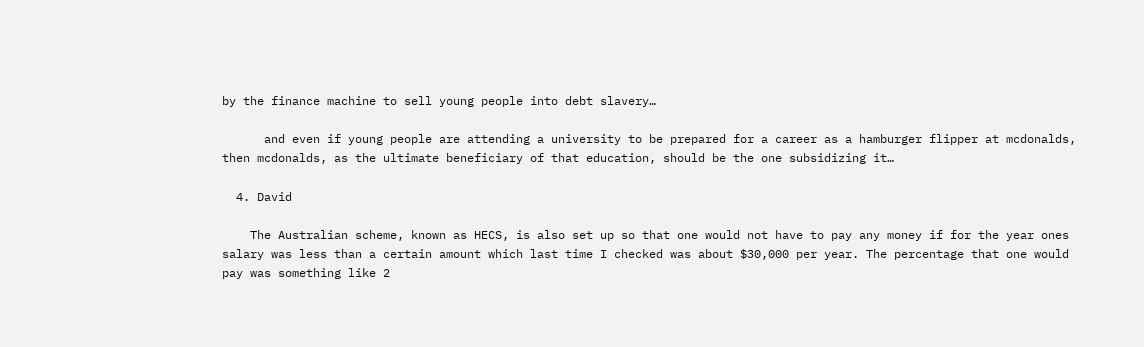by the finance machine to sell young people into debt slavery…

      and even if young people are attending a university to be prepared for a career as a hamburger flipper at mcdonalds, then mcdonalds, as the ultimate beneficiary of that education, should be the one subsidizing it…

  4. David

    The Australian scheme, known as HECS, is also set up so that one would not have to pay any money if for the year ones salary was less than a certain amount which last time I checked was about $30,000 per year. The percentage that one would pay was something like 2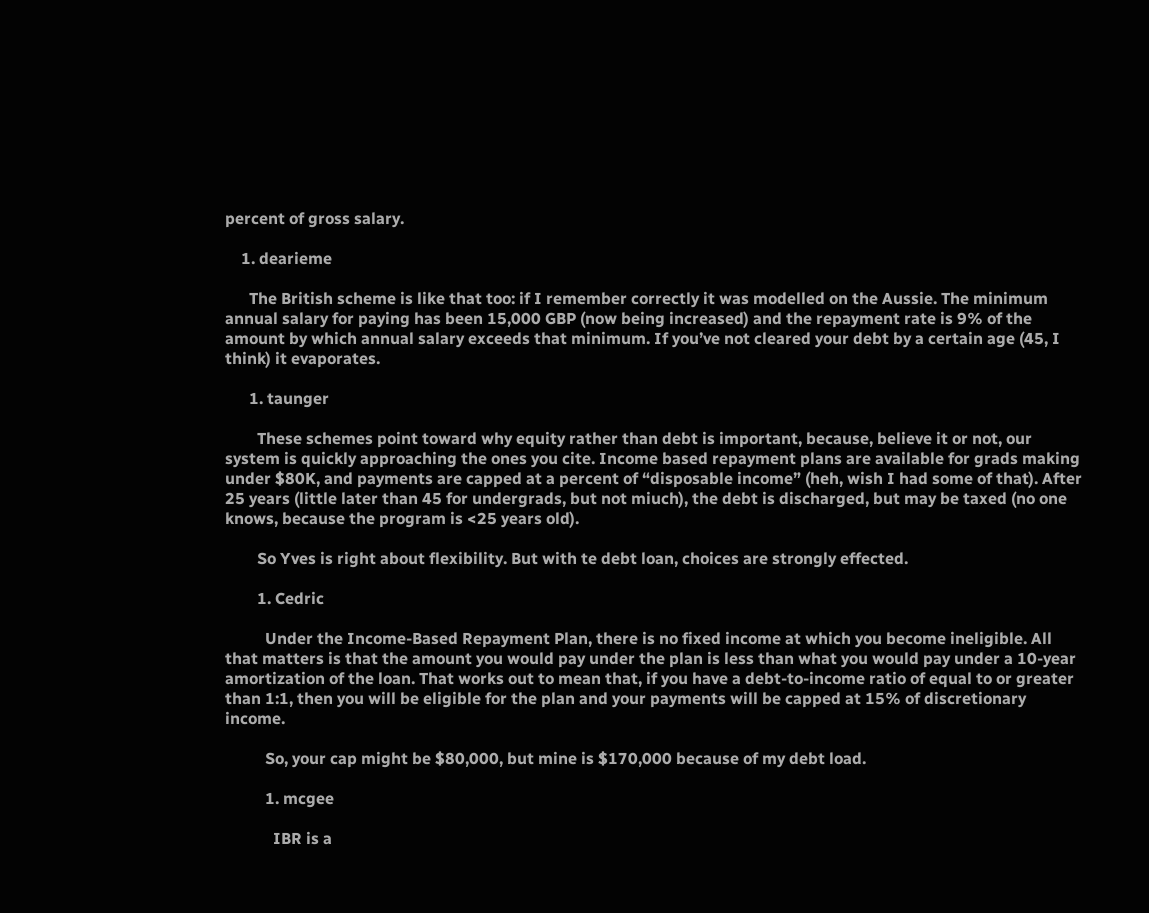percent of gross salary.

    1. dearieme

      The British scheme is like that too: if I remember correctly it was modelled on the Aussie. The minimum annual salary for paying has been 15,000 GBP (now being increased) and the repayment rate is 9% of the amount by which annual salary exceeds that minimum. If you’ve not cleared your debt by a certain age (45, I think) it evaporates.

      1. taunger

        These schemes point toward why equity rather than debt is important, because, believe it or not, our system is quickly approaching the ones you cite. Income based repayment plans are available for grads making under $80K, and payments are capped at a percent of “disposable income” (heh, wish I had some of that). After 25 years (little later than 45 for undergrads, but not miuch), the debt is discharged, but may be taxed (no one knows, because the program is <25 years old).

        So Yves is right about flexibility. But with te debt loan, choices are strongly effected.

        1. Cedric

          Under the Income-Based Repayment Plan, there is no fixed income at which you become ineligible. All that matters is that the amount you would pay under the plan is less than what you would pay under a 10-year amortization of the loan. That works out to mean that, if you have a debt-to-income ratio of equal to or greater than 1:1, then you will be eligible for the plan and your payments will be capped at 15% of discretionary income.

          So, your cap might be $80,000, but mine is $170,000 because of my debt load.

          1. mcgee

            IBR is a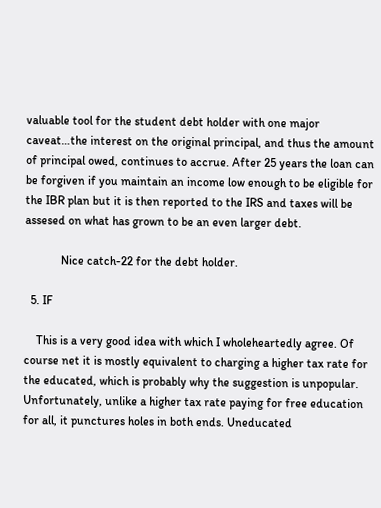valuable tool for the student debt holder with one major caveat…the interest on the original principal, and thus the amount of principal owed, continues to accrue. After 25 years the loan can be forgiven if you maintain an income low enough to be eligible for the IBR plan but it is then reported to the IRS and taxes will be assesed on what has grown to be an even larger debt.

            Nice catch-22 for the debt holder.

  5. IF

    This is a very good idea with which I wholeheartedly agree. Of course net it is mostly equivalent to charging a higher tax rate for the educated, which is probably why the suggestion is unpopular. Unfortunately, unlike a higher tax rate paying for free education for all, it punctures holes in both ends. Uneducated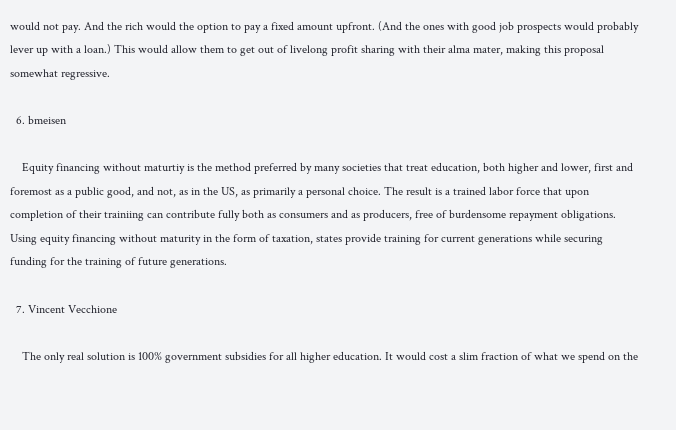would not pay. And the rich would the option to pay a fixed amount upfront. (And the ones with good job prospects would probably lever up with a loan.) This would allow them to get out of livelong profit sharing with their alma mater, making this proposal somewhat regressive.

  6. bmeisen

    Equity financing without maturtiy is the method preferred by many societies that treat education, both higher and lower, first and foremost as a public good, and not, as in the US, as primarily a personal choice. The result is a trained labor force that upon completion of their trainiing can contribute fully both as consumers and as producers, free of burdensome repayment obligations. Using equity financing without maturity in the form of taxation, states provide training for current generations while securing funding for the training of future generations.

  7. Vincent Vecchione

    The only real solution is 100% government subsidies for all higher education. It would cost a slim fraction of what we spend on the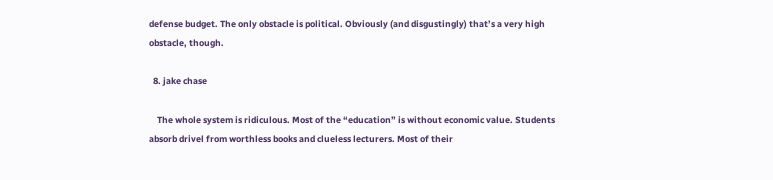defense budget. The only obstacle is political. Obviously (and disgustingly) that’s a very high obstacle, though.

  8. jake chase

    The whole system is ridiculous. Most of the “education” is without economic value. Students absorb drivel from worthless books and clueless lecturers. Most of their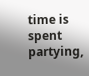time is spent partying,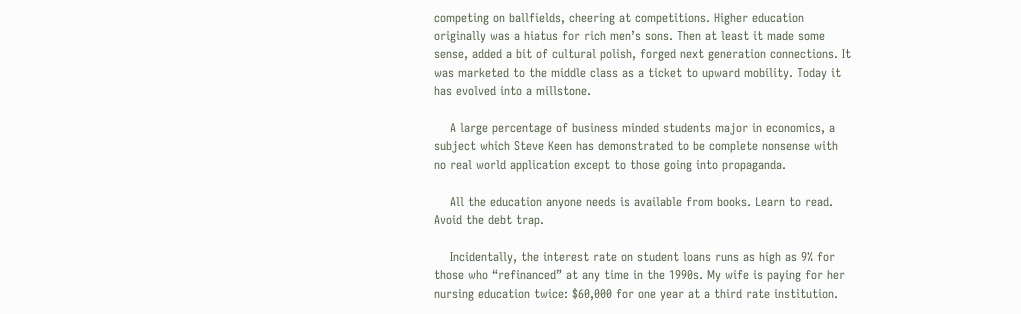competing on ballfields, cheering at competitions. Higher education originally was a hiatus for rich men’s sons. Then at least it made some sense, added a bit of cultural polish, forged next generation connections. It was marketed to the middle class as a ticket to upward mobility. Today it has evolved into a millstone.

    A large percentage of business minded students major in economics, a subject which Steve Keen has demonstrated to be complete nonsense with no real world application except to those going into propaganda.

    All the education anyone needs is available from books. Learn to read. Avoid the debt trap.

    Incidentally, the interest rate on student loans runs as high as 9% for those who “refinanced” at any time in the 1990s. My wife is paying for her nursing education twice: $60,000 for one year at a third rate institution.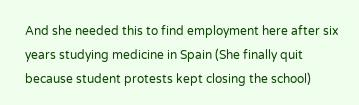And she needed this to find employment here after six years studying medicine in Spain (She finally quit because student protests kept closing the school)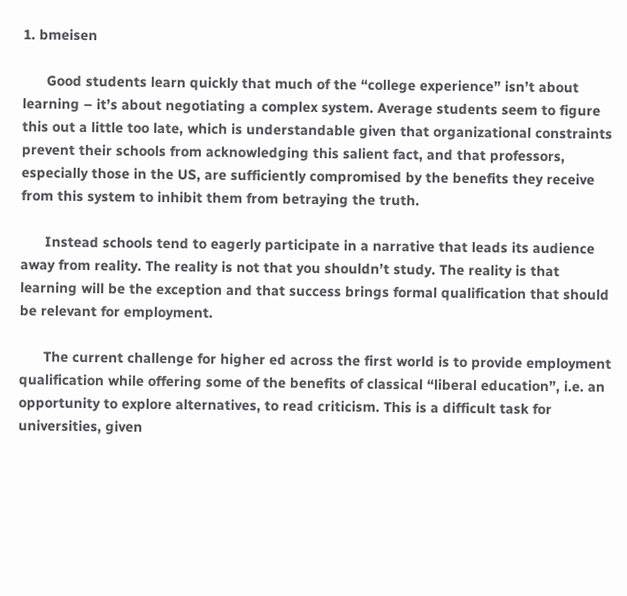1. bmeisen

      Good students learn quickly that much of the “college experience” isn’t about learning – it’s about negotiating a complex system. Average students seem to figure this out a little too late, which is understandable given that organizational constraints prevent their schools from acknowledging this salient fact, and that professors, especially those in the US, are sufficiently compromised by the benefits they receive from this system to inhibit them from betraying the truth.

      Instead schools tend to eagerly participate in a narrative that leads its audience away from reality. The reality is not that you shouldn’t study. The reality is that learning will be the exception and that success brings formal qualification that should be relevant for employment.

      The current challenge for higher ed across the first world is to provide employment qualification while offering some of the benefits of classical “liberal education”, i.e. an opportunity to explore alternatives, to read criticism. This is a difficult task for universities, given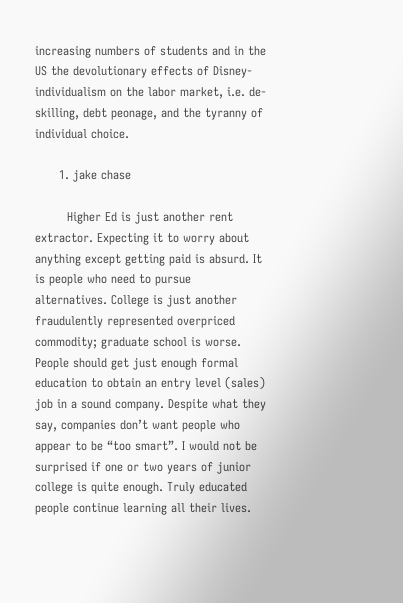increasing numbers of students and in the US the devolutionary effects of Disney-individualism on the labor market, i.e. de-skilling, debt peonage, and the tyranny of individual choice.

      1. jake chase

        Higher Ed is just another rent extractor. Expecting it to worry about anything except getting paid is absurd. It is people who need to pursue alternatives. College is just another fraudulently represented overpriced commodity; graduate school is worse. People should get just enough formal education to obtain an entry level (sales) job in a sound company. Despite what they say, companies don’t want people who appear to be “too smart”. I would not be surprised if one or two years of junior college is quite enough. Truly educated people continue learning all their lives.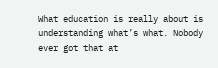What education is really about is understanding what’s what. Nobody ever got that at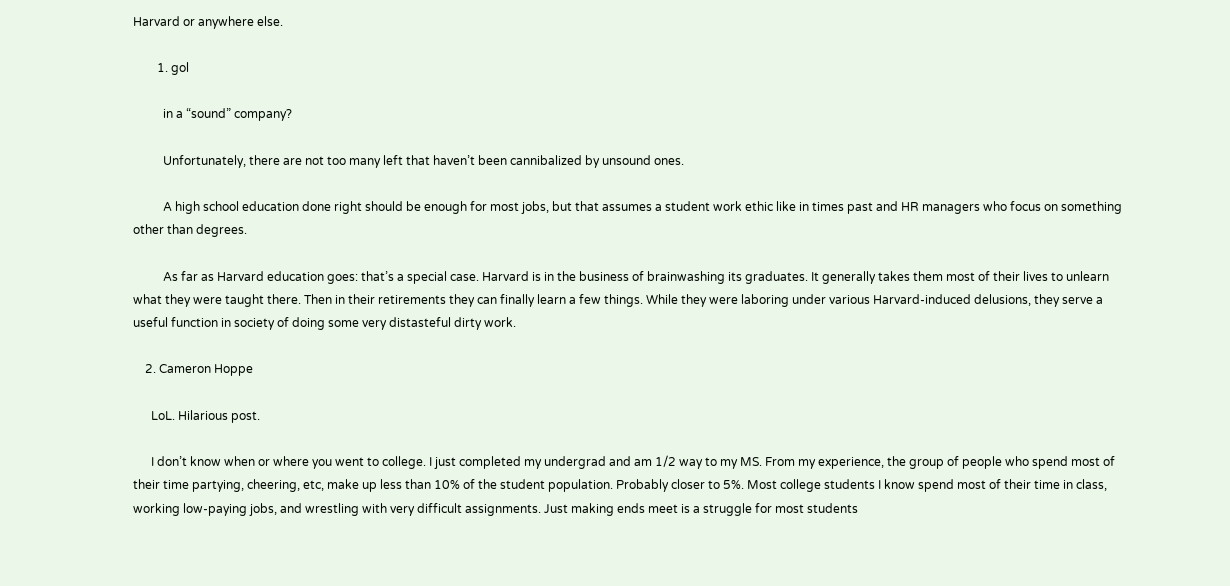Harvard or anywhere else.

        1. gol

          in a “sound” company?

          Unfortunately, there are not too many left that haven’t been cannibalized by unsound ones.

          A high school education done right should be enough for most jobs, but that assumes a student work ethic like in times past and HR managers who focus on something other than degrees.

          As far as Harvard education goes: that’s a special case. Harvard is in the business of brainwashing its graduates. It generally takes them most of their lives to unlearn what they were taught there. Then in their retirements they can finally learn a few things. While they were laboring under various Harvard-induced delusions, they serve a useful function in society of doing some very distasteful dirty work.

    2. Cameron Hoppe

      LoL. Hilarious post.

      I don’t know when or where you went to college. I just completed my undergrad and am 1/2 way to my MS. From my experience, the group of people who spend most of their time partying, cheering, etc, make up less than 10% of the student population. Probably closer to 5%. Most college students I know spend most of their time in class, working low-paying jobs, and wrestling with very difficult assignments. Just making ends meet is a struggle for most students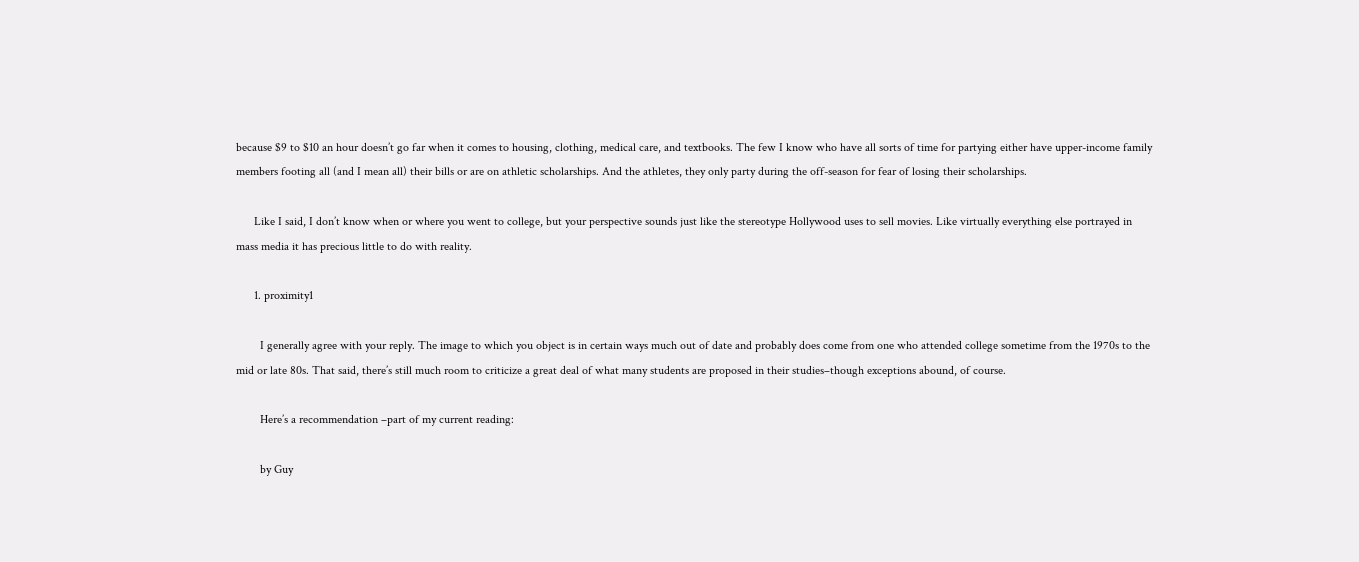because $9 to $10 an hour doesn’t go far when it comes to housing, clothing, medical care, and textbooks. The few I know who have all sorts of time for partying either have upper-income family members footing all (and I mean all) their bills or are on athletic scholarships. And the athletes, they only party during the off-season for fear of losing their scholarships.

      Like I said, I don’t know when or where you went to college, but your perspective sounds just like the stereotype Hollywood uses to sell movies. Like virtually everything else portrayed in mass media it has precious little to do with reality.

      1. proximity1

        I generally agree with your reply. The image to which you object is in certain ways much out of date and probably does come from one who attended college sometime from the 1970s to the mid or late 80s. That said, there’s still much room to criticize a great deal of what many students are proposed in their studies–though exceptions abound, of course.

        Here’s a recommendation –part of my current reading:

        by Guy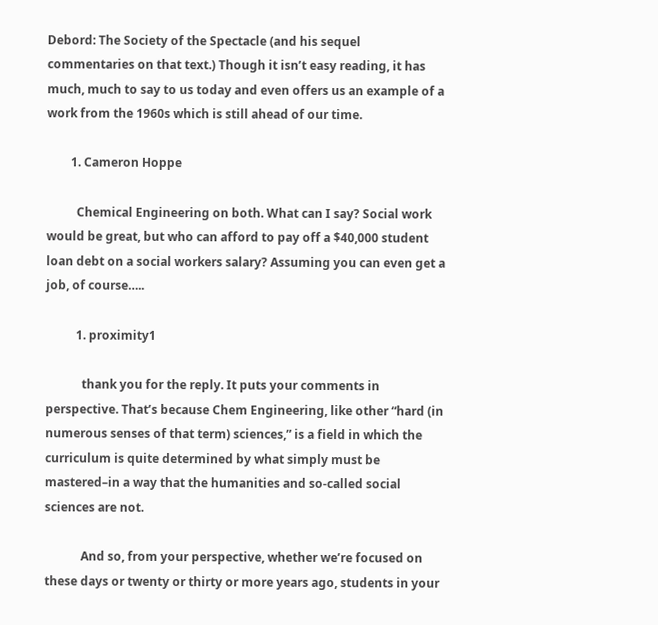Debord: The Society of the Spectacle (and his sequel commentaries on that text.) Though it isn’t easy reading, it has much, much to say to us today and even offers us an example of a work from the 1960s which is still ahead of our time.

        1. Cameron Hoppe

          Chemical Engineering on both. What can I say? Social work would be great, but who can afford to pay off a $40,000 student loan debt on a social workers salary? Assuming you can even get a job, of course…..

          1. proximity1

            thank you for the reply. It puts your comments in perspective. That’s because Chem Engineering, like other “hard (in numerous senses of that term) sciences,” is a field in which the curriculum is quite determined by what simply must be mastered–in a way that the humanities and so-called social sciences are not.

            And so, from your perspective, whether we’re focused on these days or twenty or thirty or more years ago, students in your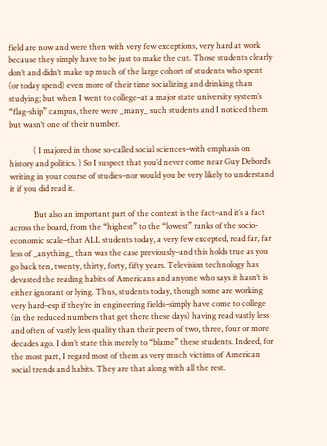field are now and were then with very few exceptions, very hard at work because they simply have to be just to make the cut. Those students clearly don’t and didn’t make up much of the large cohort of students who spent (or today spend) even more of their time socializing and drinking than studying; but when I went to college–at a major state university system’s “flag-ship” campus, there were _many_ such students and I noticed them but wasn’t one of their number.

            ( I majored in those so-called social sciences–with emphasis on history and politics. ) So I suspect that you’d never come near Guy Debord’s writing in your course of studies–nor would you be very likely to understand it if you did read it.

            But also an important part of the context is the fact–and it’s a fact across the board, from the “highest” to the “lowest” ranks of the socio-economic scale–that ALL students today, a very few excepted, read far, far less of _anything_ than was the case previously–and this holds true as you go back ten, twenty, thirty, forty, fifty years. Television technology has devasted the reading habits of Americans and anyone who says it hasn’t is either ignorant or lying. Thus, students today, though some are working very hard–esp if they’re in engineering fields–simply have come to college (in the reduced numbers that get there these days) having read vastly less and often of vastly less quality than their peers of two, three, four or more decades ago. I don’t state this merely to “blame” these students. Indeed, for the most part, I regard most of them as very much victims of American social trends and habits. They are that along with all the rest.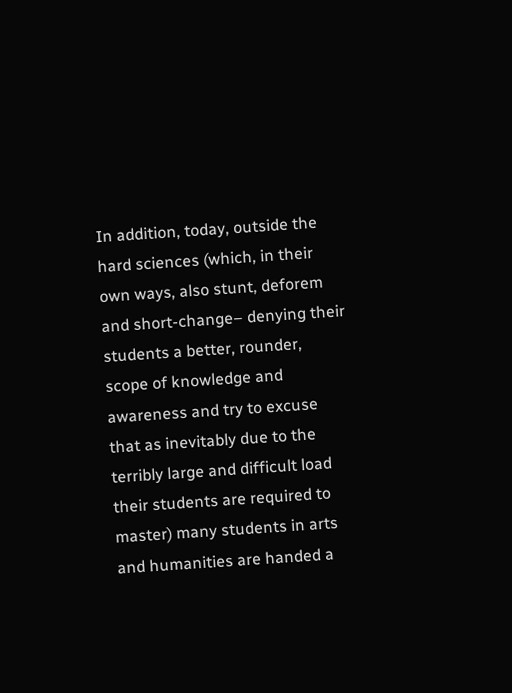In addition, today, outside the hard sciences (which, in their own ways, also stunt, deforem and short-change– denying their students a better, rounder, scope of knowledge and awareness and try to excuse that as inevitably due to the terribly large and difficult load their students are required to master) many students in arts and humanities are handed a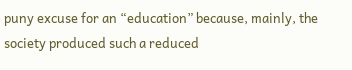puny excuse for an “education” because, mainly, the society produced such a reduced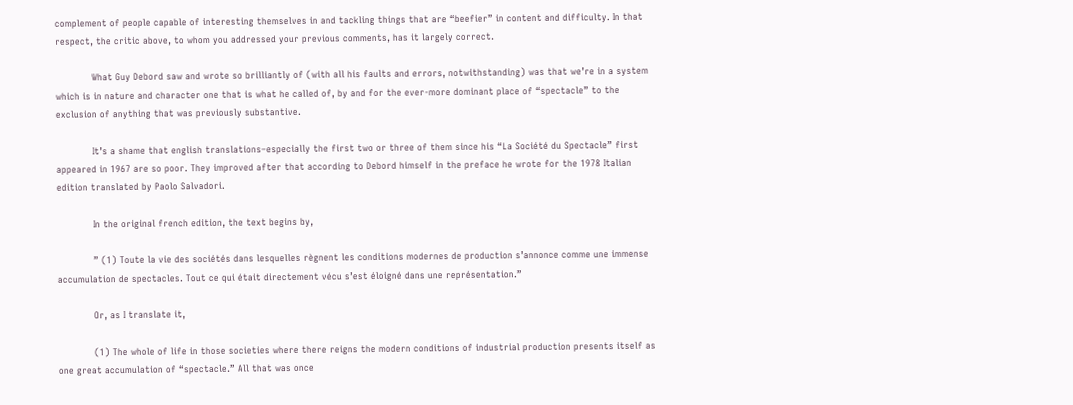complement of people capable of interesting themselves in and tackling things that are “beefier” in content and difficulty. In that respect, the critic above, to whom you addressed your previous comments, has it largely correct.

            What Guy Debord saw and wrote so brilliantly of (with all his faults and errors, notwithstanding) was that we’re in a system which is in nature and character one that is what he called of, by and for the ever-more dominant place of “spectacle” to the exclusion of anything that was previously substantive.

            It’s a shame that english translations–especially the first two or three of them since his “La Société du Spectacle” first appeared in 1967 are so poor. They improved after that according to Debord himself in the preface he wrote for the 1978 Italian edition translated by Paolo Salvadori.

            In the original french edition, the text begins by,

            ” (1) Toute la vie des sociétés dans lesquelles règnent les conditions modernes de production s’annonce comme une immense accumulation de spectacles. Tout ce qui était directement vécu s’est éloigné dans une représentation.”

            Or, as I translate it,

            (1) The whole of life in those societies where there reigns the modern conditions of industrial production presents itself as one great accumulation of “spectacle.” All that was once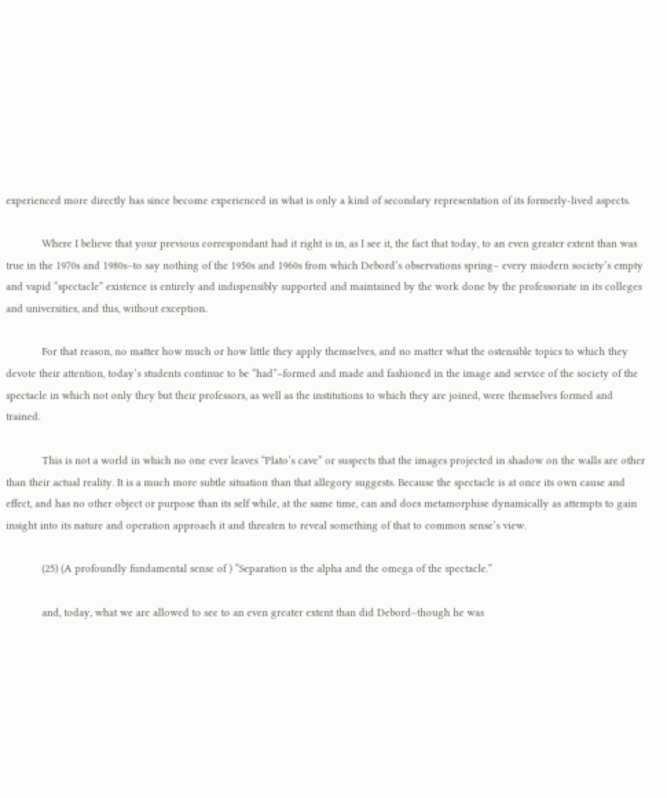experienced more directly has since become experienced in what is only a kind of secondary representation of its formerly-lived aspects.

            Where I believe that your previous correspondant had it right is in, as I see it, the fact that today, to an even greater extent than was true in the 1970s and 1980s–to say nothing of the 1950s and 1960s from which Debord’s observations spring– every miodern society’s empty and vapid “spectacle” existence is entirely and indispensibly supported and maintained by the work done by the professoriate in its colleges and universities, and this, without exception.

            For that reason, no matter how much or how little they apply themselves, and no matter what the ostensible topics to which they devote their attention, today’s students continue to be “had”–formed and made and fashioned in the image and service of the society of the spectacle in which not only they but their professors, as well as the institutions to which they are joined, were themselves formed and trained.

            This is not a world in which no one ever leaves “Plato’s cave” or suspects that the images projected in shadow on the walls are other than their actual reality. It is a much more subtle situation than that allegory suggests. Because the spectacle is at once its own cause and effect, and has no other object or purpose than its self while, at the same time, can and does metamorphise dynamically as attempts to gain insight into its nature and operation approach it and threaten to reveal something of that to common sense’s view.

            (25) (A profoundly fundamental sense of ) “Separation is the alpha and the omega of the spectacle.”

            and, today, what we are allowed to see to an even greater extent than did Debord–though he was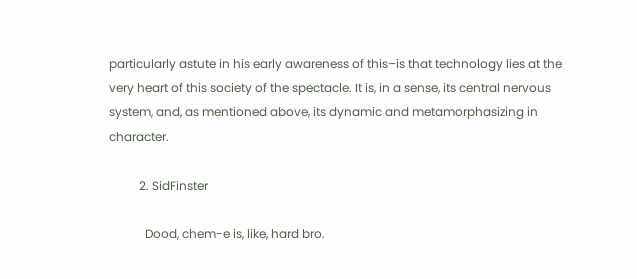particularly astute in his early awareness of this–is that technology lies at the very heart of this society of the spectacle. It is, in a sense, its central nervous system, and, as mentioned above, its dynamic and metamorphasizing in character.

          2. SidFinster

            Dood, chem-e is, like, hard bro.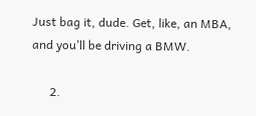Just bag it, dude. Get, like, an MBA, and you’ll be driving a BMW.

      2.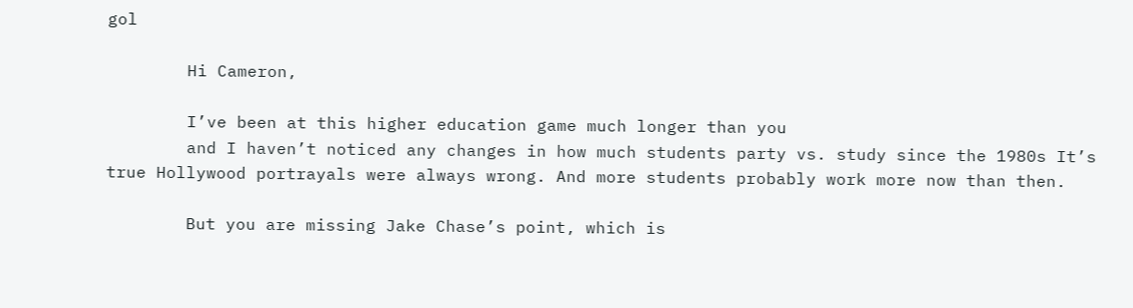gol

        Hi Cameron,

        I’ve been at this higher education game much longer than you
        and I haven’t noticed any changes in how much students party vs. study since the 1980s It’s true Hollywood portrayals were always wrong. And more students probably work more now than then.

        But you are missing Jake Chase’s point, which is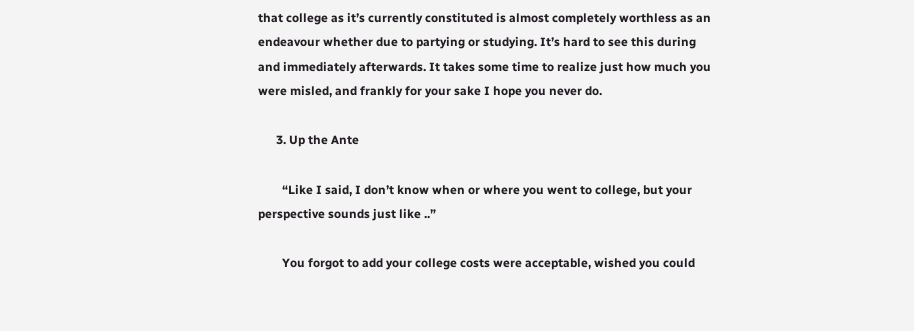that college as it’s currently constituted is almost completely worthless as an endeavour whether due to partying or studying. It’s hard to see this during and immediately afterwards. It takes some time to realize just how much you were misled, and frankly for your sake I hope you never do.

      3. Up the Ante

        “Like I said, I don’t know when or where you went to college, but your perspective sounds just like ..”

        You forgot to add your college costs were acceptable, wished you could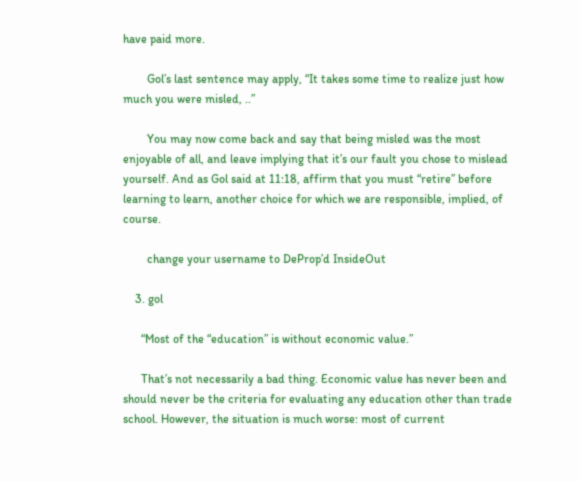have paid more.

        Gol’s last sentence may apply, “It takes some time to realize just how much you were misled, ..”

        You may now come back and say that being misled was the most enjoyable of all, and leave implying that it’s our fault you chose to mislead yourself. And as Gol said at 11:18, affirm that you must “retire” before learning to learn, another choice for which we are responsible, implied, of course.

        change your username to DeProp’d InsideOut

    3. gol

      “Most of the “education” is without economic value.”

      That’s not necessarily a bad thing. Economic value has never been and should never be the criteria for evaluating any education other than trade school. However, the situation is much worse: most of current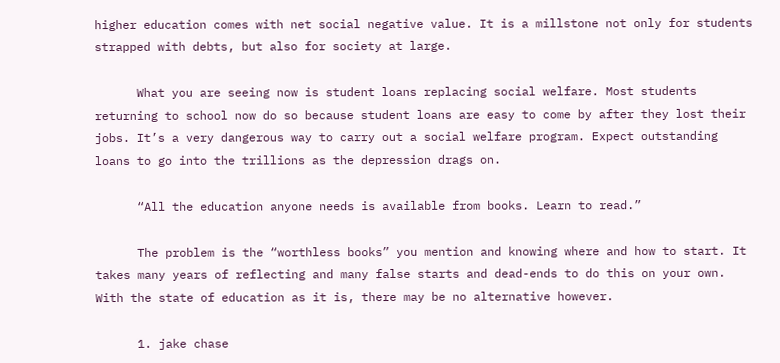higher education comes with net social negative value. It is a millstone not only for students strapped with debts, but also for society at large.

      What you are seeing now is student loans replacing social welfare. Most students returning to school now do so because student loans are easy to come by after they lost their jobs. It’s a very dangerous way to carry out a social welfare program. Expect outstanding loans to go into the trillions as the depression drags on.

      “All the education anyone needs is available from books. Learn to read.”

      The problem is the “worthless books” you mention and knowing where and how to start. It takes many years of reflecting and many false starts and dead-ends to do this on your own. With the state of education as it is, there may be no alternative however.

      1. jake chase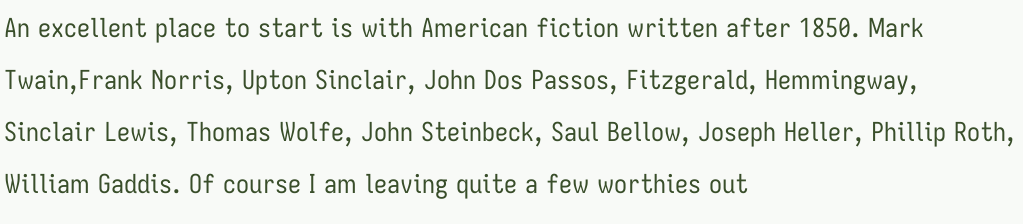An excellent place to start is with American fiction written after 1850. Mark Twain,Frank Norris, Upton Sinclair, John Dos Passos, Fitzgerald, Hemmingway, Sinclair Lewis, Thomas Wolfe, John Steinbeck, Saul Bellow, Joseph Heller, Phillip Roth, William Gaddis. Of course I am leaving quite a few worthies out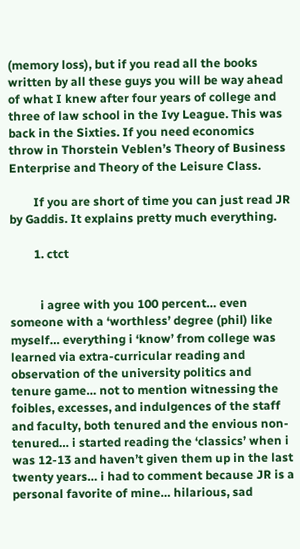(memory loss), but if you read all the books written by all these guys you will be way ahead of what I knew after four years of college and three of law school in the Ivy League. This was back in the Sixties. If you need economics throw in Thorstein Veblen’s Theory of Business Enterprise and Theory of the Leisure Class.

        If you are short of time you can just read JR by Gaddis. It explains pretty much everything.

        1. ctct


          i agree with you 100 percent… even someone with a ‘worthless’ degree (phil) like myself… everything i ‘know’ from college was learned via extra-curricular reading and observation of the university politics and tenure game… not to mention witnessing the foibles, excesses, and indulgences of the staff and faculty, both tenured and the envious non-tenured… i started reading the ‘classics’ when i was 12-13 and haven’t given them up in the last twenty years… i had to comment because JR is a personal favorite of mine… hilarious, sad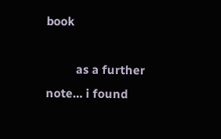book

          as a further note… i found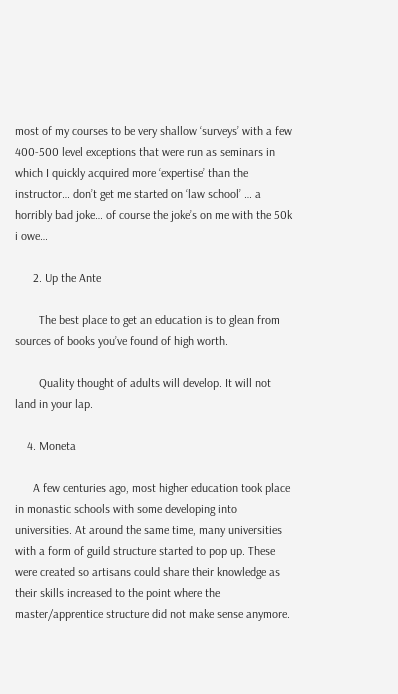most of my courses to be very shallow ‘surveys’ with a few 400-500 level exceptions that were run as seminars in which I quickly acquired more ‘expertise’ than the instructor… don’t get me started on ‘law school’ … a horribly bad joke… of course the joke’s on me with the 50k i owe…

      2. Up the Ante

        The best place to get an education is to glean from sources of books you’ve found of high worth.

        Quality thought of adults will develop. It will not land in your lap.

    4. Moneta

      A few centuries ago, most higher education took place in monastic schools with some developing into universities. At around the same time, many universities with a form of guild structure started to pop up. These were created so artisans could share their knowledge as their skills increased to the point where the master/apprentice structure did not make sense anymore.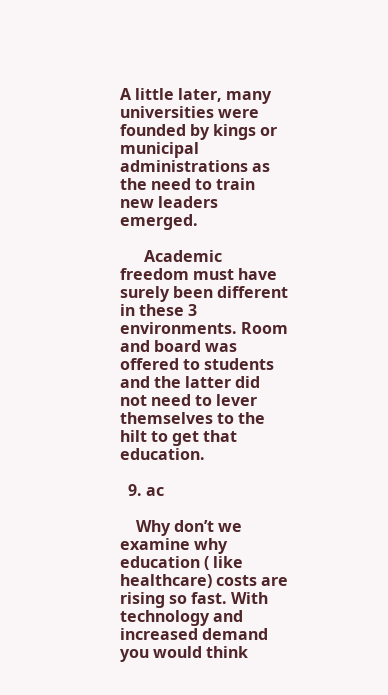A little later, many universities were founded by kings or municipal administrations as the need to train new leaders emerged.

      Academic freedom must have surely been different in these 3 environments. Room and board was offered to students and the latter did not need to lever themselves to the hilt to get that education.

  9. ac

    Why don’t we examine why education ( like healthcare) costs are rising so fast. With technology and increased demand you would think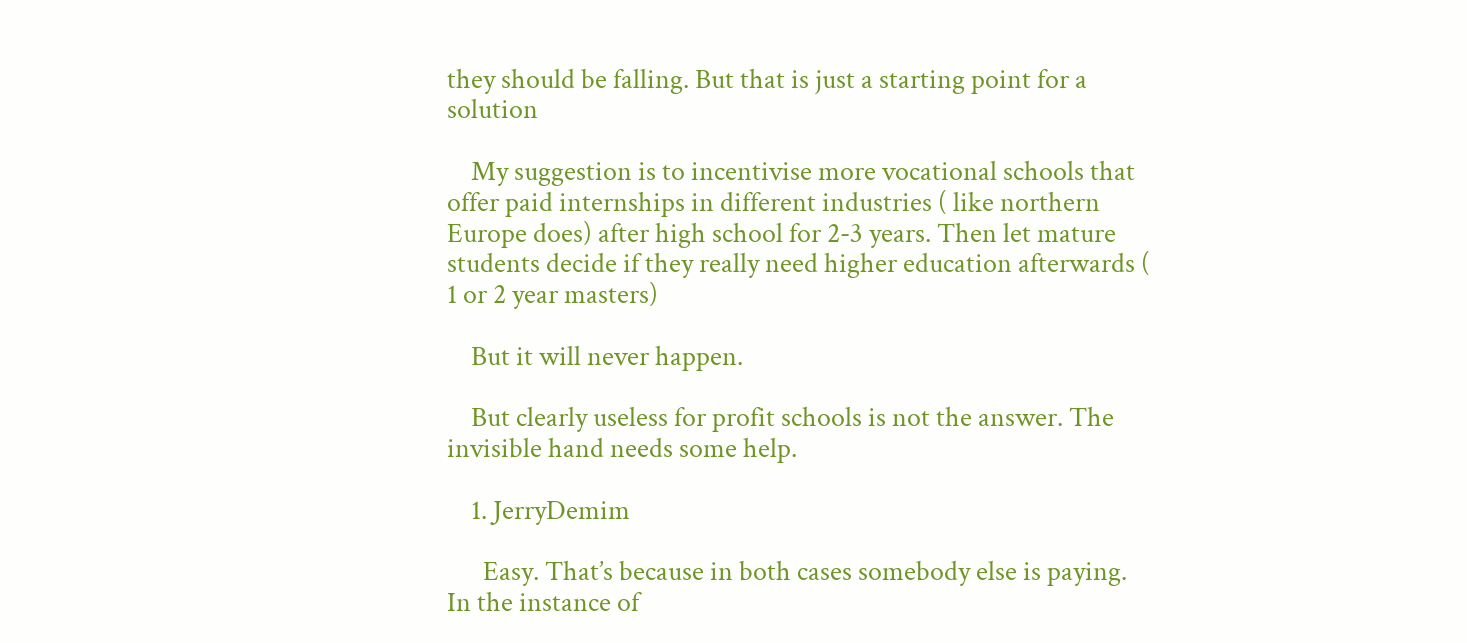they should be falling. But that is just a starting point for a solution

    My suggestion is to incentivise more vocational schools that offer paid internships in different industries ( like northern Europe does) after high school for 2-3 years. Then let mature students decide if they really need higher education afterwards ( 1 or 2 year masters)

    But it will never happen.

    But clearly useless for profit schools is not the answer. The invisible hand needs some help.

    1. JerryDemim

      Easy. That’s because in both cases somebody else is paying. In the instance of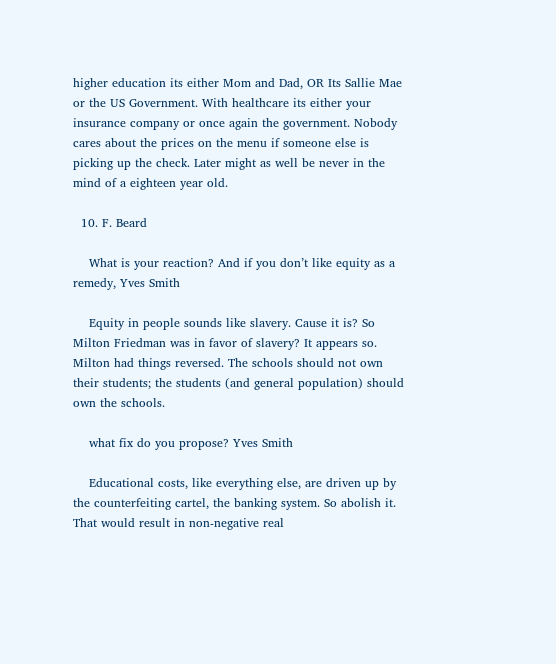higher education its either Mom and Dad, OR Its Sallie Mae or the US Government. With healthcare its either your insurance company or once again the government. Nobody cares about the prices on the menu if someone else is picking up the check. Later might as well be never in the mind of a eighteen year old.

  10. F. Beard

    What is your reaction? And if you don’t like equity as a remedy, Yves Smith

    Equity in people sounds like slavery. Cause it is? So Milton Friedman was in favor of slavery? It appears so. Milton had things reversed. The schools should not own their students; the students (and general population) should own the schools.

    what fix do you propose? Yves Smith

    Educational costs, like everything else, are driven up by the counterfeiting cartel, the banking system. So abolish it. That would result in non-negative real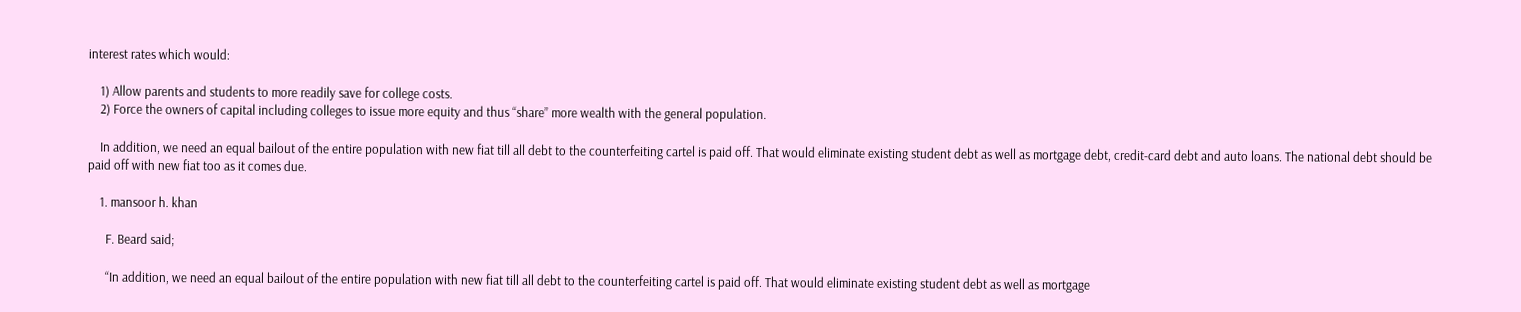interest rates which would:

    1) Allow parents and students to more readily save for college costs.
    2) Force the owners of capital including colleges to issue more equity and thus “share” more wealth with the general population.

    In addition, we need an equal bailout of the entire population with new fiat till all debt to the counterfeiting cartel is paid off. That would eliminate existing student debt as well as mortgage debt, credit-card debt and auto loans. The national debt should be paid off with new fiat too as it comes due.

    1. mansoor h. khan

      F. Beard said;

      “In addition, we need an equal bailout of the entire population with new fiat till all debt to the counterfeiting cartel is paid off. That would eliminate existing student debt as well as mortgage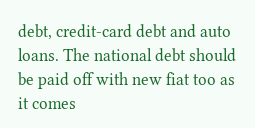debt, credit-card debt and auto loans. The national debt should be paid off with new fiat too as it comes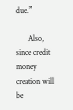due.”

      Also, since credit money creation will be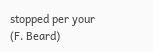stopped per your (F. Beard)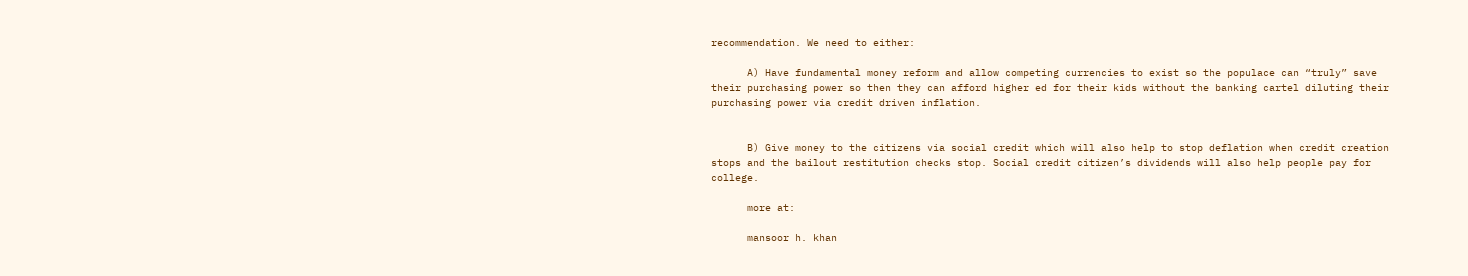recommendation. We need to either:

      A) Have fundamental money reform and allow competing currencies to exist so the populace can “truly” save their purchasing power so then they can afford higher ed for their kids without the banking cartel diluting their purchasing power via credit driven inflation.


      B) Give money to the citizens via social credit which will also help to stop deflation when credit creation stops and the bailout restitution checks stop. Social credit citizen’s dividends will also help people pay for college.

      more at:

      mansoor h. khan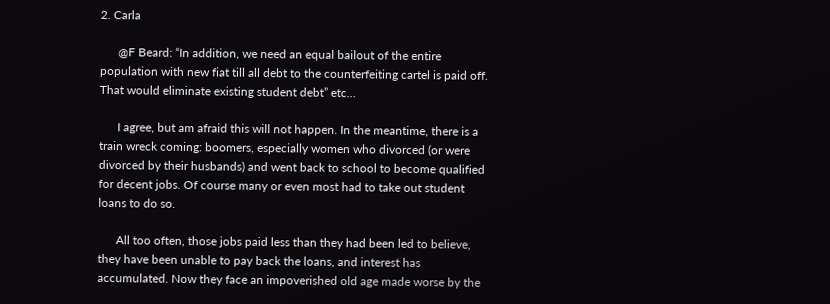2. Carla

      @F Beard: “In addition, we need an equal bailout of the entire population with new fiat till all debt to the counterfeiting cartel is paid off. That would eliminate existing student debt” etc…

      I agree, but am afraid this will not happen. In the meantime, there is a train wreck coming: boomers, especially women who divorced (or were divorced by their husbands) and went back to school to become qualified for decent jobs. Of course many or even most had to take out student loans to do so.

      All too often, those jobs paid less than they had been led to believe, they have been unable to pay back the loans, and interest has accumulated. Now they face an impoverished old age made worse by the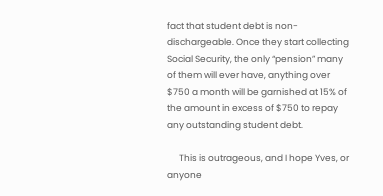fact that student debt is non-dischargeable. Once they start collecting Social Security, the only “pension” many of them will ever have, anything over $750 a month will be garnished at 15% of the amount in excess of $750 to repay any outstanding student debt.

      This is outrageous, and I hope Yves, or anyone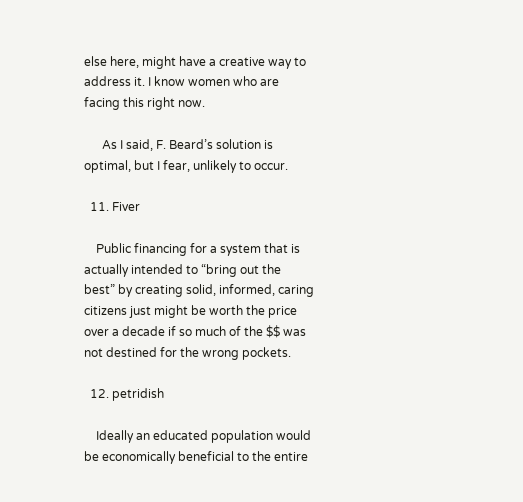else here, might have a creative way to address it. I know women who are facing this right now.

      As I said, F. Beard’s solution is optimal, but I fear, unlikely to occur.

  11. Fiver

    Public financing for a system that is actually intended to “bring out the best” by creating solid, informed, caring citizens just might be worth the price over a decade if so much of the $$ was not destined for the wrong pockets.

  12. petridish

    Ideally an educated population would be economically beneficial to the entire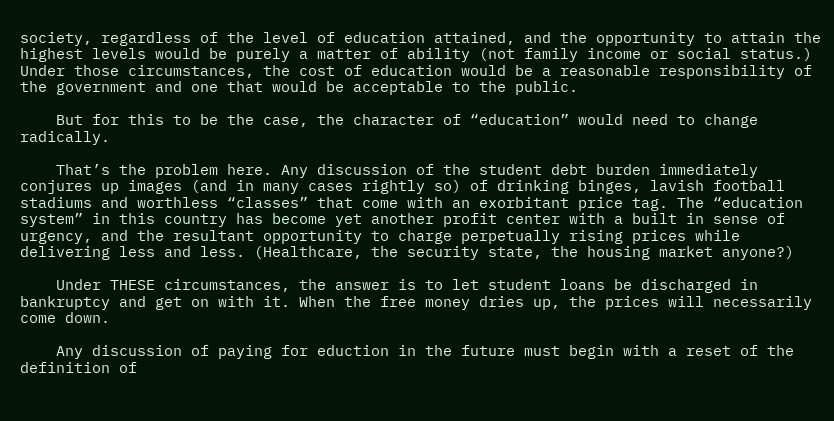society, regardless of the level of education attained, and the opportunity to attain the highest levels would be purely a matter of ability (not family income or social status.) Under those circumstances, the cost of education would be a reasonable responsibility of the government and one that would be acceptable to the public.

    But for this to be the case, the character of “education” would need to change radically.

    That’s the problem here. Any discussion of the student debt burden immediately conjures up images (and in many cases rightly so) of drinking binges, lavish football stadiums and worthless “classes” that come with an exorbitant price tag. The “education system” in this country has become yet another profit center with a built in sense of urgency, and the resultant opportunity to charge perpetually rising prices while delivering less and less. (Healthcare, the security state, the housing market anyone?)

    Under THESE circumstances, the answer is to let student loans be discharged in bankruptcy and get on with it. When the free money dries up, the prices will necessarily come down.

    Any discussion of paying for eduction in the future must begin with a reset of the definition of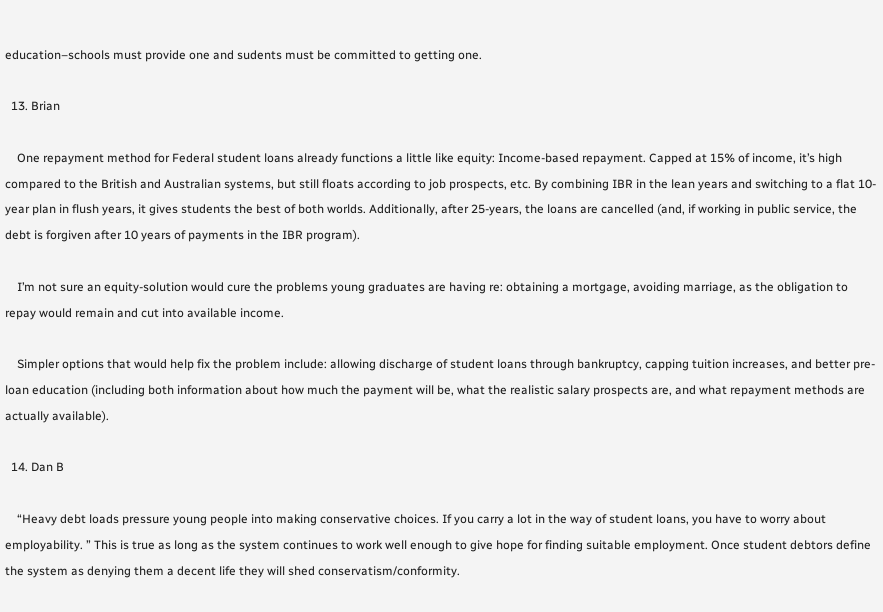education–schools must provide one and sudents must be committed to getting one.

  13. Brian

    One repayment method for Federal student loans already functions a little like equity: Income-based repayment. Capped at 15% of income, it’s high compared to the British and Australian systems, but still floats according to job prospects, etc. By combining IBR in the lean years and switching to a flat 10-year plan in flush years, it gives students the best of both worlds. Additionally, after 25-years, the loans are cancelled (and, if working in public service, the debt is forgiven after 10 years of payments in the IBR program).

    I’m not sure an equity-solution would cure the problems young graduates are having re: obtaining a mortgage, avoiding marriage, as the obligation to repay would remain and cut into available income.

    Simpler options that would help fix the problem include: allowing discharge of student loans through bankruptcy, capping tuition increases, and better pre-loan education (including both information about how much the payment will be, what the realistic salary prospects are, and what repayment methods are actually available).

  14. Dan B

    “Heavy debt loads pressure young people into making conservative choices. If you carry a lot in the way of student loans, you have to worry about employability. ” This is true as long as the system continues to work well enough to give hope for finding suitable employment. Once student debtors define the system as denying them a decent life they will shed conservatism/conformity.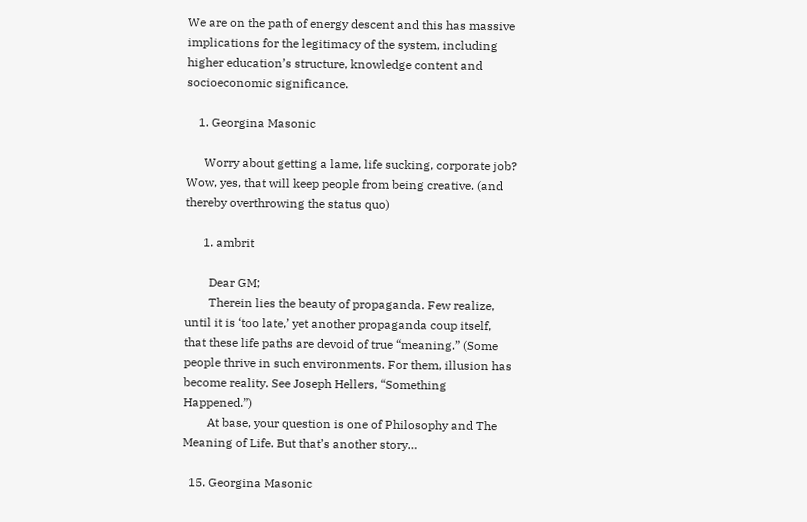We are on the path of energy descent and this has massive implications for the legitimacy of the system, including higher education’s structure, knowledge content and socioeconomic significance.

    1. Georgina Masonic

      Worry about getting a lame, life sucking, corporate job? Wow, yes, that will keep people from being creative. (and thereby overthrowing the status quo)

      1. ambrit

        Dear GM;
        Therein lies the beauty of propaganda. Few realize, until it is ‘too late,’ yet another propaganda coup itself, that these life paths are devoid of true “meaning.” (Some people thrive in such environments. For them, illusion has become reality. See Joseph Hellers, “Something Happened.”)
        At base, your question is one of Philosophy and The Meaning of Life. But that’s another story…

  15. Georgina Masonic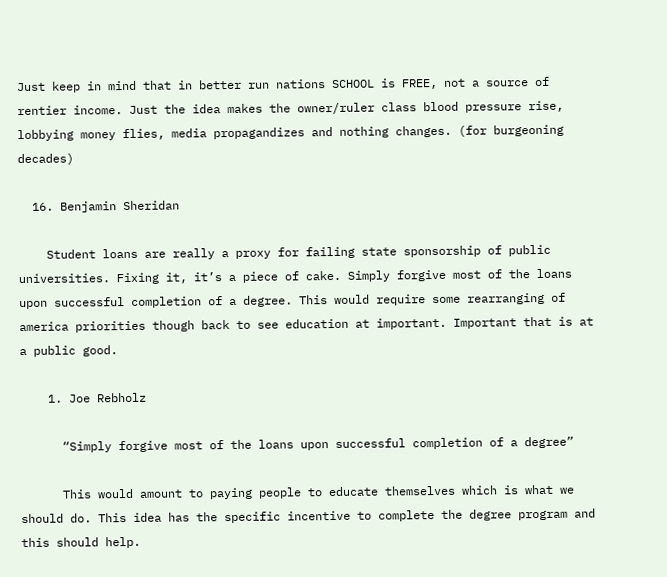Just keep in mind that in better run nations SCHOOL is FREE, not a source of rentier income. Just the idea makes the owner/ruler class blood pressure rise, lobbying money flies, media propagandizes and nothing changes. (for burgeoning decades)

  16. Benjamin Sheridan

    Student loans are really a proxy for failing state sponsorship of public universities. Fixing it, it’s a piece of cake. Simply forgive most of the loans upon successful completion of a degree. This would require some rearranging of america priorities though back to see education at important. Important that is at a public good.

    1. Joe Rebholz

      “Simply forgive most of the loans upon successful completion of a degree”

      This would amount to paying people to educate themselves which is what we should do. This idea has the specific incentive to complete the degree program and this should help.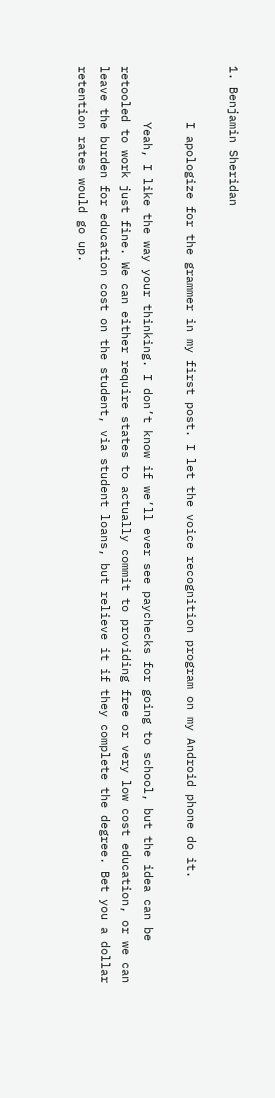1. Benjamin Sheridan

        I apologize for the grammer in my first post. I let the voice recognition program on my Android phone do it.

        Yeah, I like the way your thinking. I don’t know if we’ll ever see paychecks for going to school, but the idea can be retooled to work just fine. We can either require states to actually commit to providing free or very low cost education, or we can leave the burden for education cost on the student, via student loans, but relieve it if they complete the degree. Bet you a dollar retention rates would go up.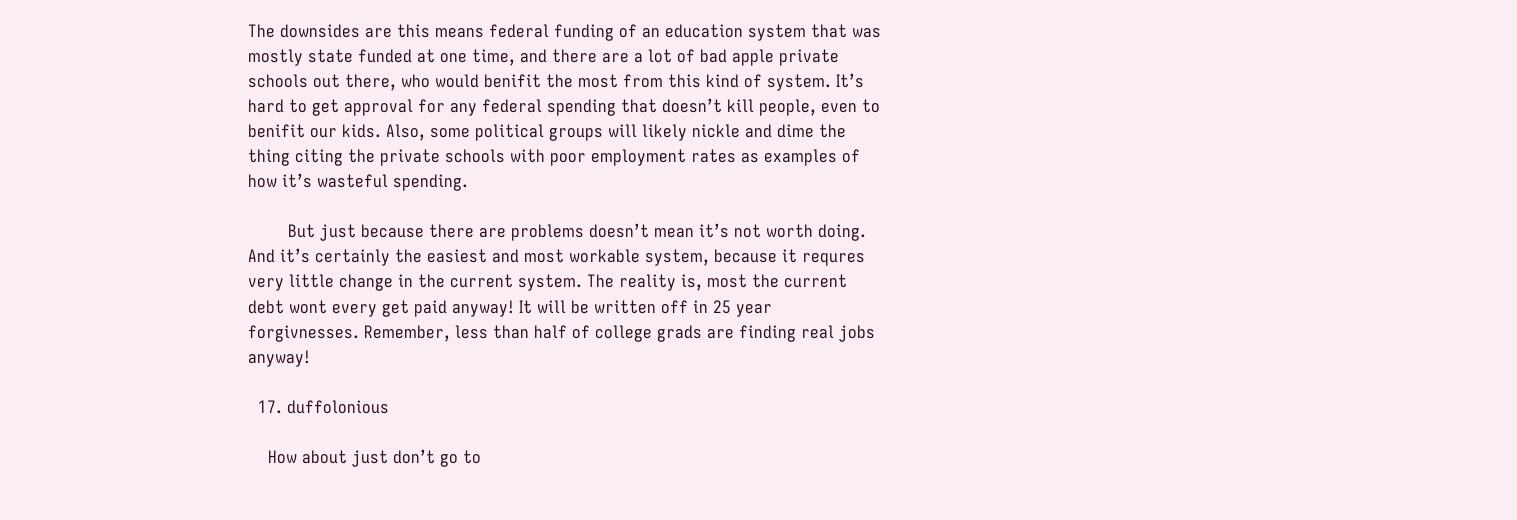The downsides are this means federal funding of an education system that was mostly state funded at one time, and there are a lot of bad apple private schools out there, who would benifit the most from this kind of system. It’s hard to get approval for any federal spending that doesn’t kill people, even to benifit our kids. Also, some political groups will likely nickle and dime the thing citing the private schools with poor employment rates as examples of how it’s wasteful spending.

        But just because there are problems doesn’t mean it’s not worth doing. And it’s certainly the easiest and most workable system, because it requres very little change in the current system. The reality is, most the current debt wont every get paid anyway! It will be written off in 25 year forgivnesses. Remember, less than half of college grads are finding real jobs anyway!

  17. duffolonious

    How about just don’t go to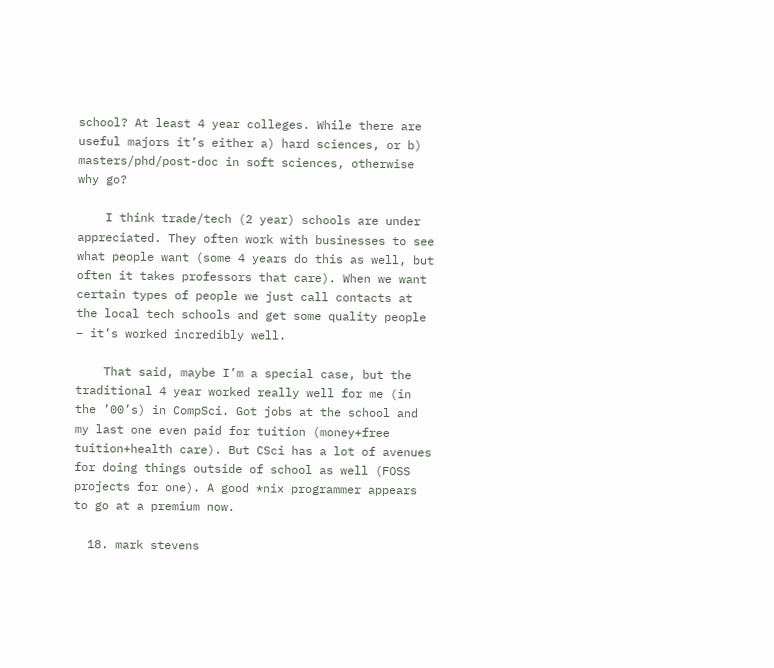school? At least 4 year colleges. While there are useful majors it’s either a) hard sciences, or b) masters/phd/post-doc in soft sciences, otherwise why go?

    I think trade/tech (2 year) schools are under appreciated. They often work with businesses to see what people want (some 4 years do this as well, but often it takes professors that care). When we want certain types of people we just call contacts at the local tech schools and get some quality people – it’s worked incredibly well.

    That said, maybe I’m a special case, but the traditional 4 year worked really well for me (in the ’00’s) in CompSci. Got jobs at the school and my last one even paid for tuition (money+free tuition+health care). But CSci has a lot of avenues for doing things outside of school as well (FOSS projects for one). A good *nix programmer appears to go at a premium now.

  18. mark stevens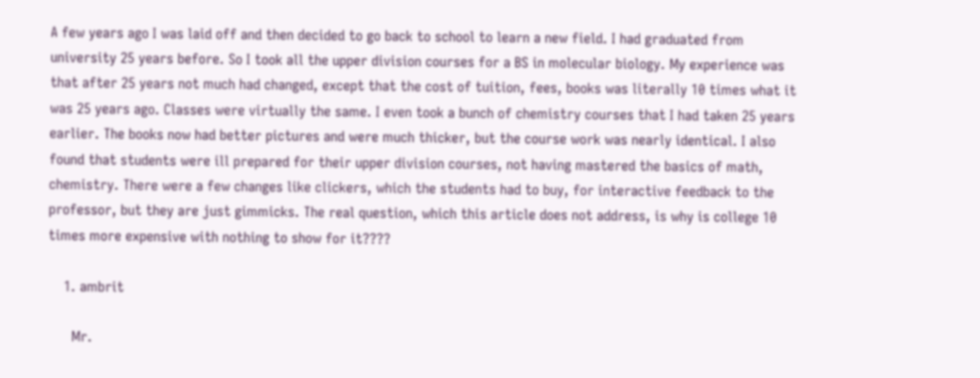A few years ago I was laid off and then decided to go back to school to learn a new field. I had graduated from university 25 years before. So I took all the upper division courses for a BS in molecular biology. My experience was that after 25 years not much had changed, except that the cost of tuition, fees, books was literally 10 times what it was 25 years ago. Classes were virtually the same. I even took a bunch of chemistry courses that I had taken 25 years earlier. The books now had better pictures and were much thicker, but the course work was nearly identical. I also found that students were ill prepared for their upper division courses, not having mastered the basics of math, chemistry. There were a few changes like clickers, which the students had to buy, for interactive feedback to the professor, but they are just gimmicks. The real question, which this article does not address, is why is college 10 times more expensive with nothing to show for it????

    1. ambrit

      Mr.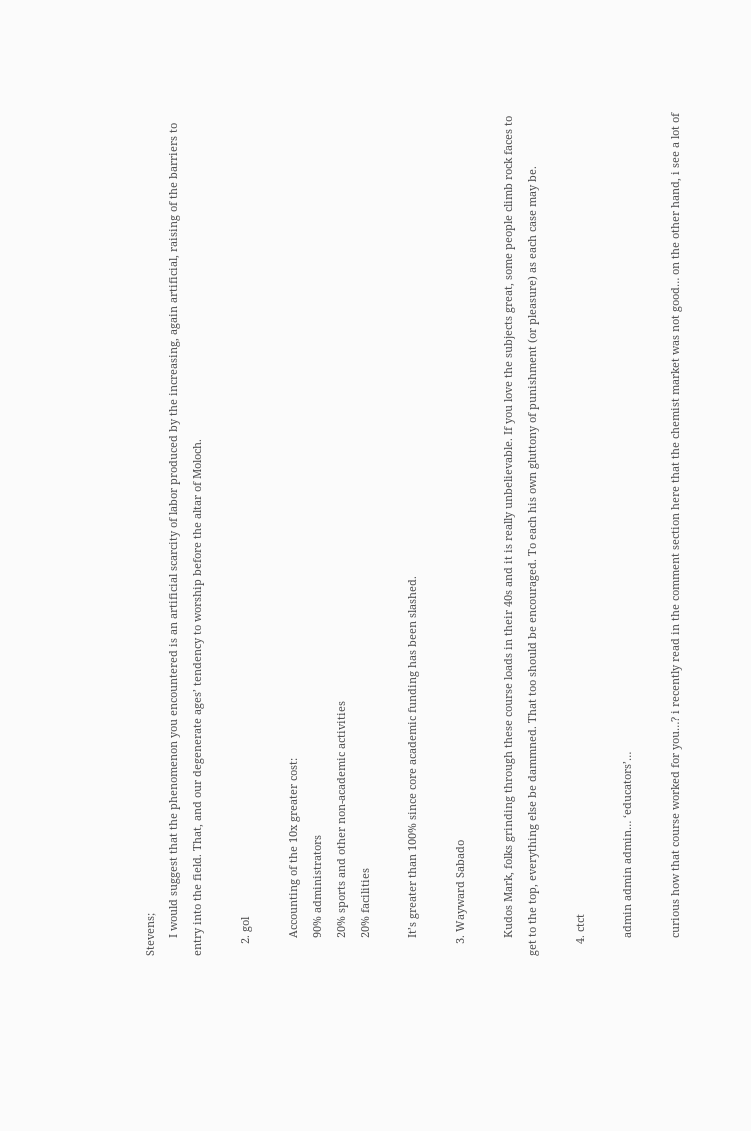Stevens;
      I would suggest that the phenomenon you encountered is an artificial scarcity of labor produced by the increasing, again artificial, raising of the barriers to entry into the field. That, and our degenerate ages’ tendency to worship before the altar of Moloch.

    2. gol

      Accounting of the 10x greater cost:
      90% administrators
      20% sports and other non-academic activities
      20% facilities

      It’s greater than 100% since core academic funding has been slashed.

    3. Wayward Sabado

      Kudos Mark, folks grinding through these course loads in their 40s and it is really unbelievable. If you love the subjects great, some people climb rock faces to get to the top, everything else be dammned. That too should be encouraged. To each his own gluttony of punishment (or pleasure) as each case may be.

    4. ctct

      admin admin admin… ‘educators’…

      curious how that course worked for you…? i recently read in the comment section here that the chemist market was not good… on the other hand, i see a lot of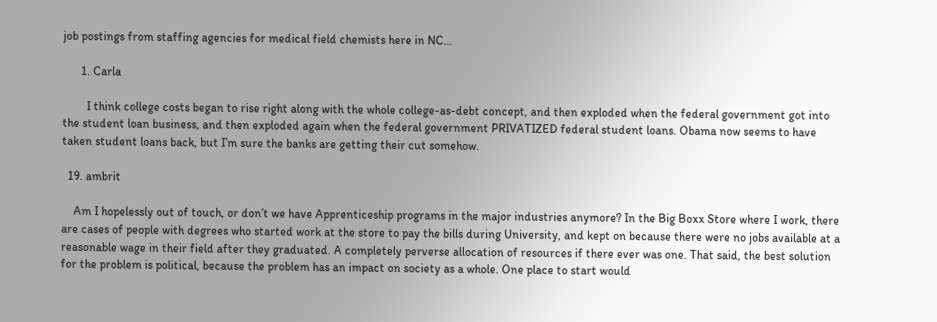job postings from staffing agencies for medical field chemists here in NC…

      1. Carla

        I think college costs began to rise right along with the whole college-as-debt concept, and then exploded when the federal government got into the student loan business, and then exploded again when the federal government PRIVATIZED federal student loans. Obama now seems to have taken student loans back, but I’m sure the banks are getting their cut somehow.

  19. ambrit

    Am I hopelessly out of touch, or don’t we have Apprenticeship programs in the major industries anymore? In the Big Boxx Store where I work, there are cases of people with degrees who started work at the store to pay the bills during University, and kept on because there were no jobs available at a reasonable wage in their field after they graduated. A completely perverse allocation of resources if there ever was one. That said, the best solution for the problem is political, because the problem has an impact on society as a whole. One place to start would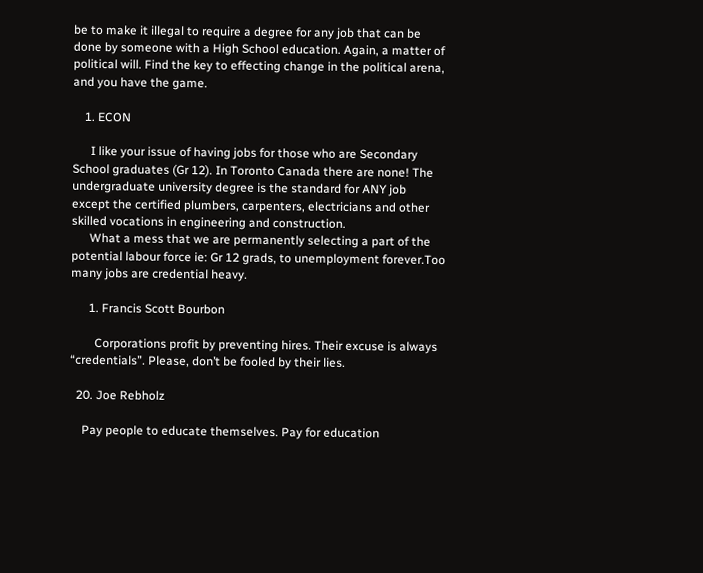be to make it illegal to require a degree for any job that can be done by someone with a High School education. Again, a matter of political will. Find the key to effecting change in the political arena, and you have the game.

    1. ECON

      I like your issue of having jobs for those who are Secondary School graduates (Gr 12). In Toronto Canada there are none! The undergraduate university degree is the standard for ANY job except the certified plumbers, carpenters, electricians and other skilled vocations in engineering and construction.
      What a mess that we are permanently selecting a part of the potential labour force ie: Gr 12 grads, to unemployment forever.Too many jobs are credential heavy.

      1. Francis Scott Bourbon

        Corporations profit by preventing hires. Their excuse is always “credentials”. Please, don’t be fooled by their lies.

  20. Joe Rebholz

    Pay people to educate themselves. Pay for education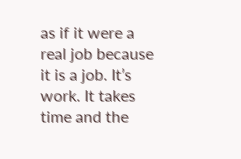as if it were a real job because it is a job. It’s work. It takes time and the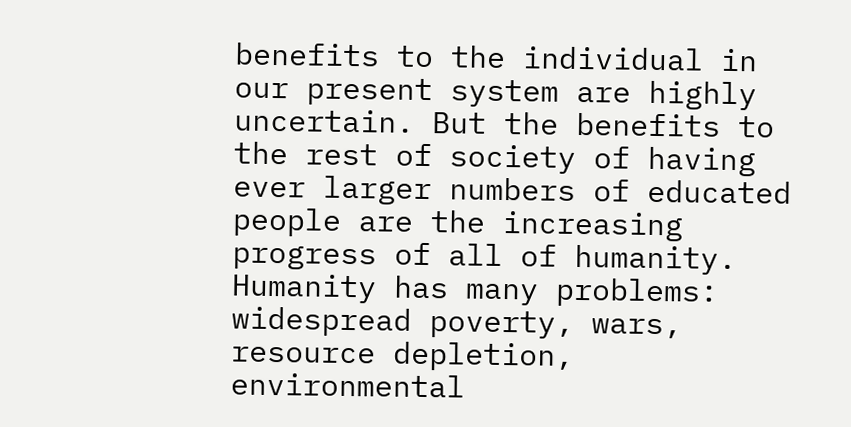benefits to the individual in our present system are highly uncertain. But the benefits to the rest of society of having ever larger numbers of educated people are the increasing progress of all of humanity. Humanity has many problems: widespread poverty, wars, resource depletion, environmental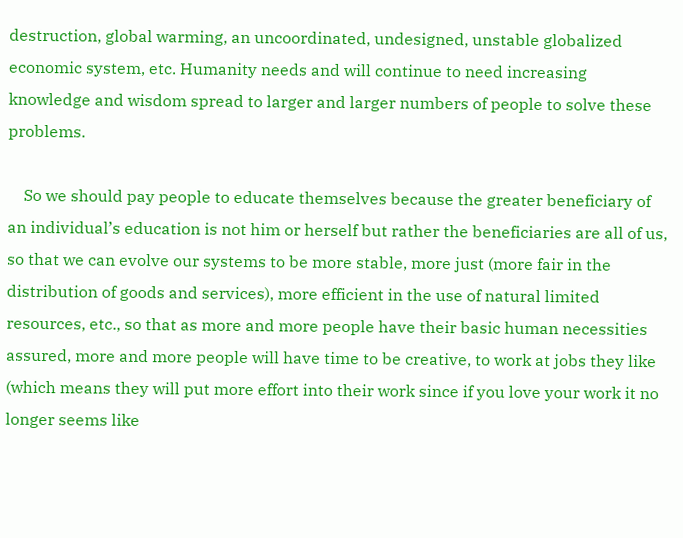destruction, global warming, an uncoordinated, undesigned, unstable globalized economic system, etc. Humanity needs and will continue to need increasing knowledge and wisdom spread to larger and larger numbers of people to solve these problems.

    So we should pay people to educate themselves because the greater beneficiary of an individual’s education is not him or herself but rather the beneficiaries are all of us, so that we can evolve our systems to be more stable, more just (more fair in the distribution of goods and services), more efficient in the use of natural limited resources, etc., so that as more and more people have their basic human necessities assured, more and more people will have time to be creative, to work at jobs they like (which means they will put more effort into their work since if you love your work it no longer seems like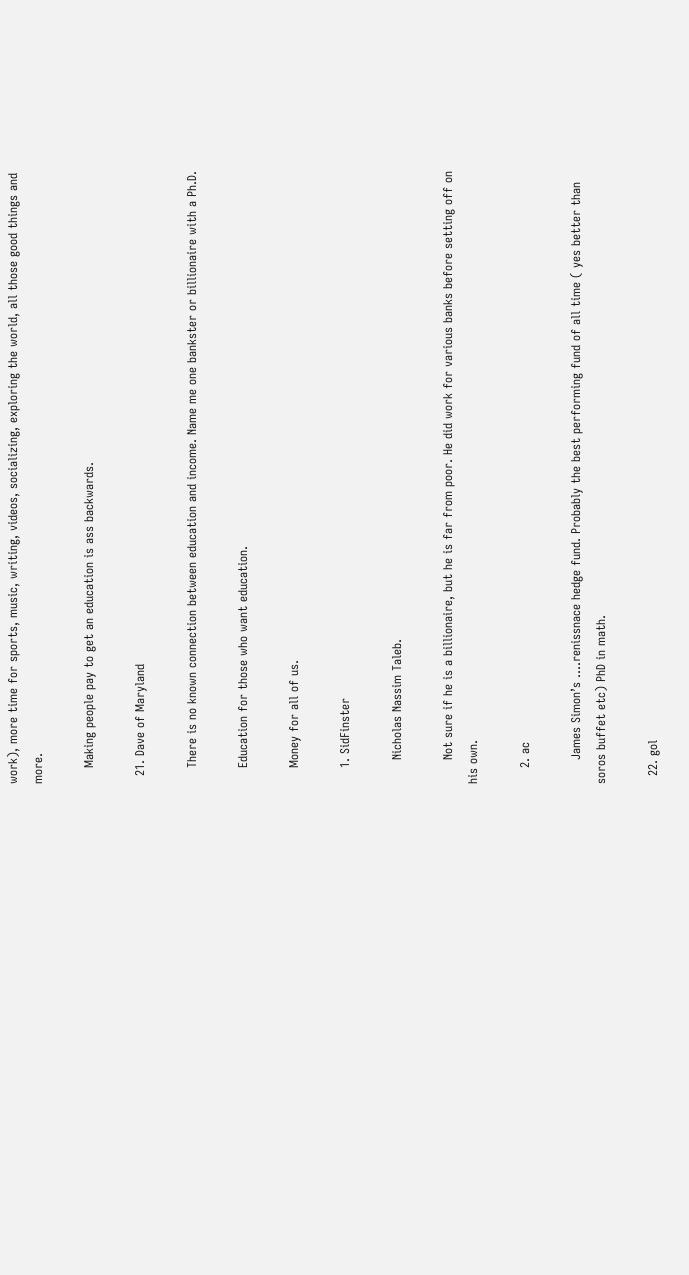work), more time for sports, music, writing, videos, socializing, exploring the world, all those good things and more.

    Making people pay to get an education is ass backwards.

  21. Dave of Maryland

    There is no known connection between education and income. Name me one bankster or billionaire with a Ph.D.

    Education for those who want education.

    Money for all of us.

    1. SidFinster

      Nicholas Nassim Taleb.

      Not sure if he is a billionaire, but he is far from poor. He did work for various banks before setting off on his own.

    2. ac

      James Simon’s ….renissnace hedge fund. Probably the best performing fund of all time ( yes better than soros buffet etc) PhD in math.

  22. gol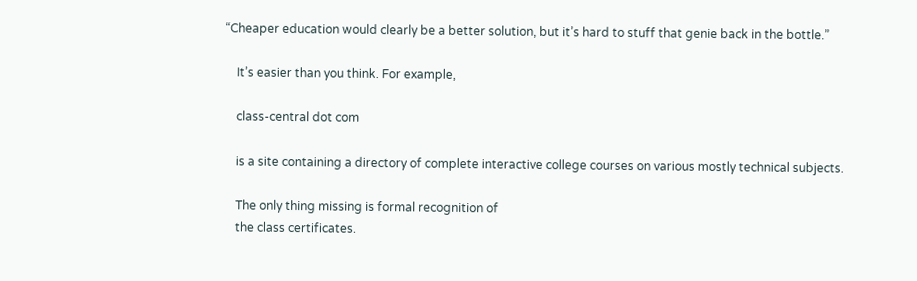“Cheaper education would clearly be a better solution, but it’s hard to stuff that genie back in the bottle.”

    It’s easier than you think. For example,

    class-central dot com

    is a site containing a directory of complete interactive college courses on various mostly technical subjects.

    The only thing missing is formal recognition of
    the class certificates.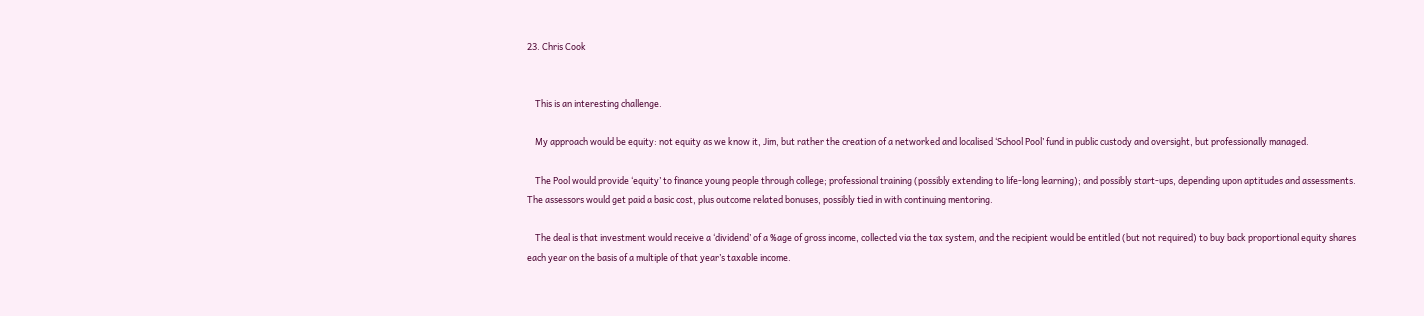23. Chris Cook


    This is an interesting challenge.

    My approach would be equity: not equity as we know it, Jim, but rather the creation of a networked and localised ‘School Pool’ fund in public custody and oversight, but professionally managed.

    The Pool would provide ‘equity’ to finance young people through college; professional training (possibly extending to life-long learning); and possibly start-ups, depending upon aptitudes and assessments. The assessors would get paid a basic cost, plus outcome related bonuses, possibly tied in with continuing mentoring.

    The deal is that investment would receive a ‘dividend’ of a %age of gross income, collected via the tax system, and the recipient would be entitled (but not required) to buy back proportional equity shares each year on the basis of a multiple of that year’s taxable income.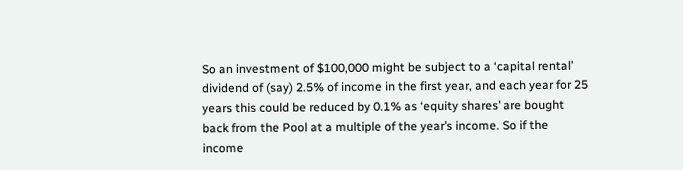So an investment of $100,000 might be subject to a ‘capital rental’ dividend of (say) 2.5% of income in the first year, and each year for 25 years this could be reduced by 0.1% as ‘equity shares’ are bought back from the Pool at a multiple of the year’s income. So if the income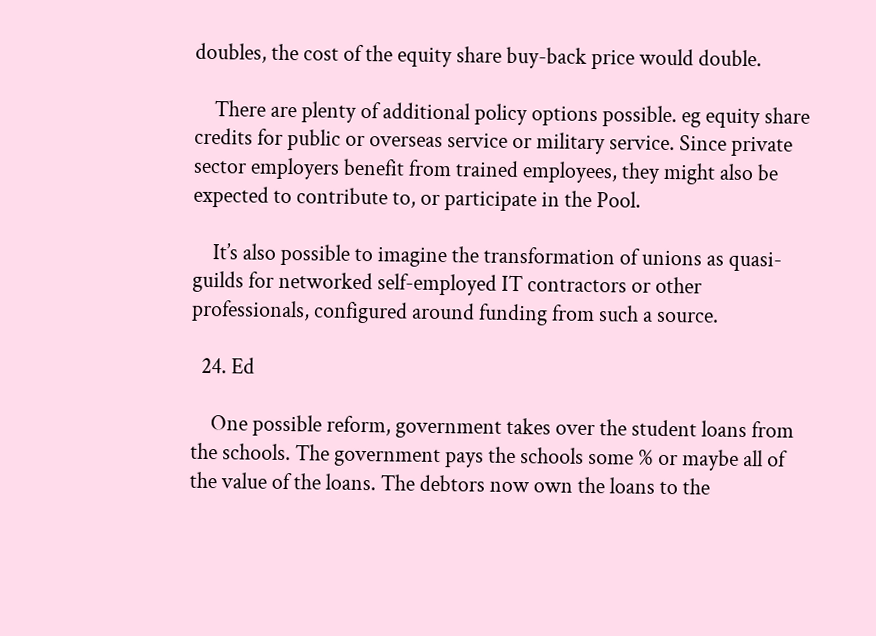doubles, the cost of the equity share buy-back price would double.

    There are plenty of additional policy options possible. eg equity share credits for public or overseas service or military service. Since private sector employers benefit from trained employees, they might also be expected to contribute to, or participate in the Pool.

    It’s also possible to imagine the transformation of unions as quasi-guilds for networked self-employed IT contractors or other professionals, configured around funding from such a source.

  24. Ed

    One possible reform, government takes over the student loans from the schools. The government pays the schools some % or maybe all of the value of the loans. The debtors now own the loans to the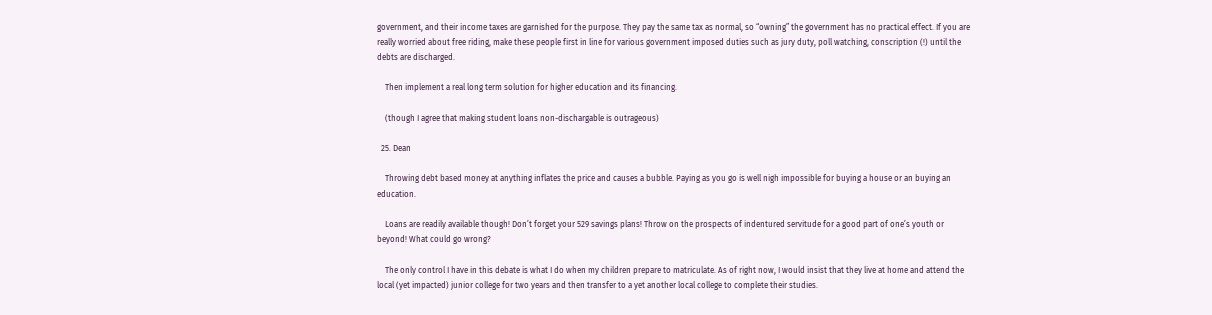government, and their income taxes are garnished for the purpose. They pay the same tax as normal, so “owning” the government has no practical effect. If you are really worried about free riding, make these people first in line for various government imposed duties such as jury duty, poll watching, conscription (!) until the debts are discharged.

    Then implement a real long term solution for higher education and its financing.

    (though I agree that making student loans non-dischargable is outrageous)

  25. Dean

    Throwing debt based money at anything inflates the price and causes a bubble. Paying as you go is well nigh impossible for buying a house or an buying an education.

    Loans are readily available though! Don’t forget your 529 savings plans! Throw on the prospects of indentured servitude for a good part of one’s youth or beyond! What could go wrong?

    The only control I have in this debate is what I do when my children prepare to matriculate. As of right now, I would insist that they live at home and attend the local (yet impacted) junior college for two years and then transfer to a yet another local college to complete their studies.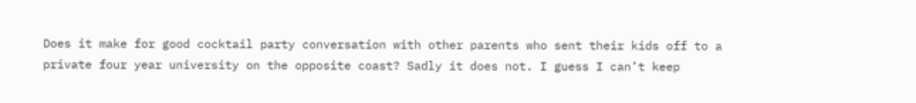Does it make for good cocktail party conversation with other parents who sent their kids off to a private four year university on the opposite coast? Sadly it does not. I guess I can’t keep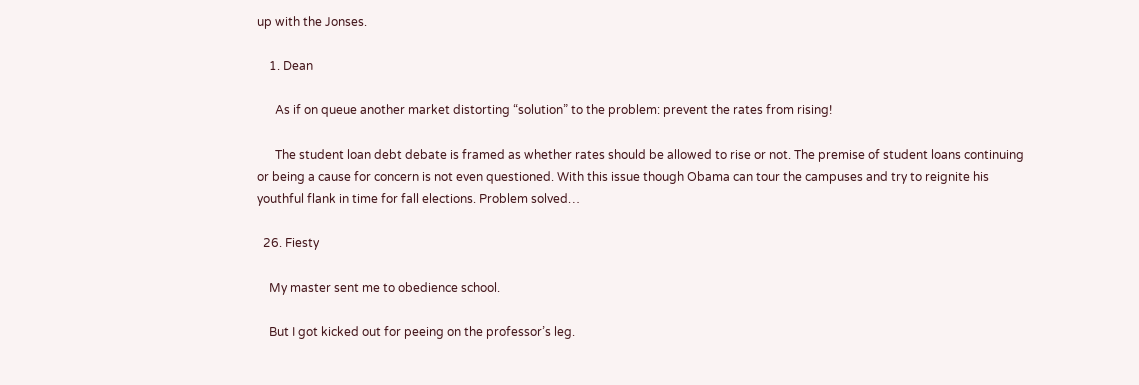up with the Jonses.

    1. Dean

      As if on queue another market distorting “solution” to the problem: prevent the rates from rising!

      The student loan debt debate is framed as whether rates should be allowed to rise or not. The premise of student loans continuing or being a cause for concern is not even questioned. With this issue though Obama can tour the campuses and try to reignite his youthful flank in time for fall elections. Problem solved…

  26. Fiesty

    My master sent me to obedience school.

    But I got kicked out for peeing on the professor’s leg.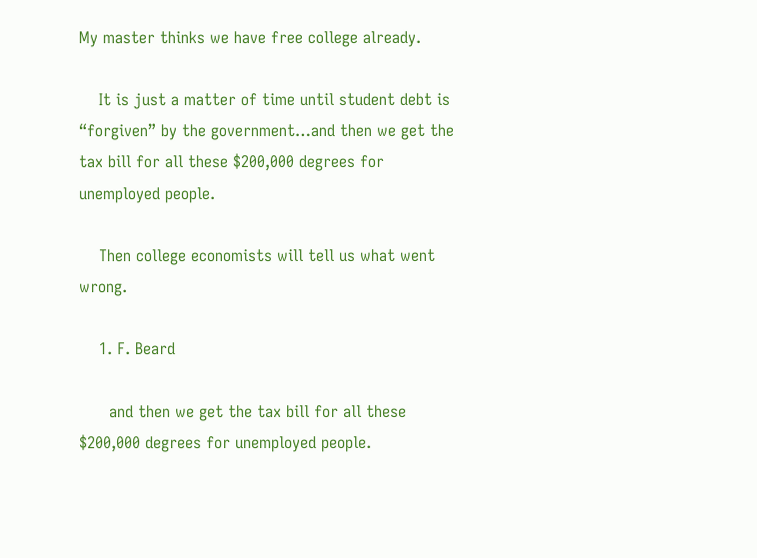My master thinks we have free college already.

    It is just a matter of time until student debt is “forgiven” by the government…and then we get the tax bill for all these $200,000 degrees for unemployed people.

    Then college economists will tell us what went wrong.

    1. F. Beard

      and then we get the tax bill for all these $200,000 degrees for unemployed people.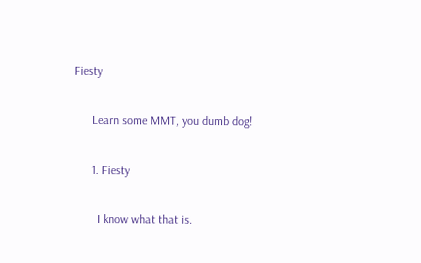Fiesty

      Learn some MMT, you dumb dog!

      1. Fiesty

        I know what that is.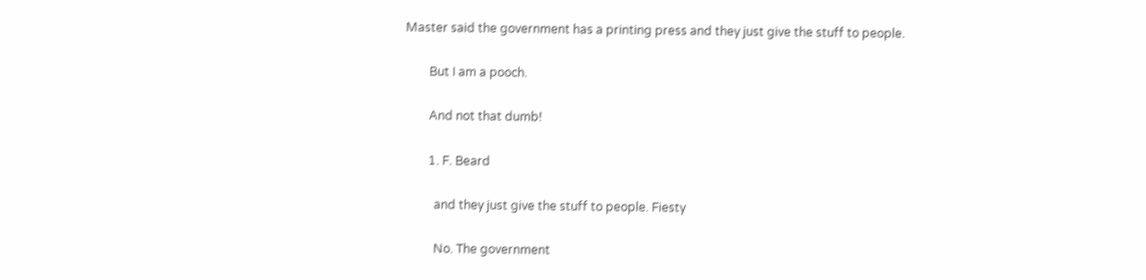Master said the government has a printing press and they just give the stuff to people.

        But I am a pooch.

        And not that dumb!

        1. F. Beard

          and they just give the stuff to people. Fiesty

          No. The government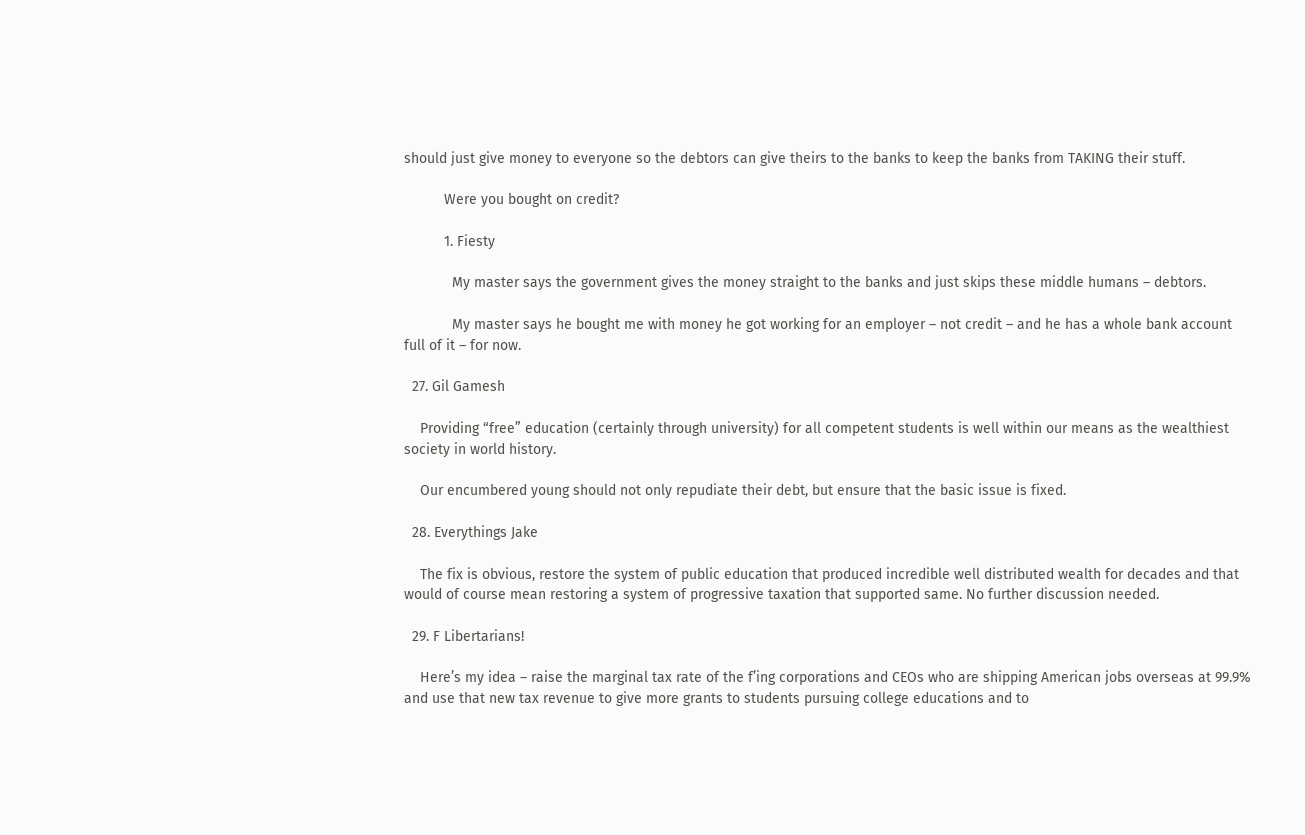should just give money to everyone so the debtors can give theirs to the banks to keep the banks from TAKING their stuff.

          Were you bought on credit?

          1. Fiesty

            My master says the government gives the money straight to the banks and just skips these middle humans – debtors.

            My master says he bought me with money he got working for an employer – not credit – and he has a whole bank account full of it – for now.

  27. Gil Gamesh

    Providing “free” education (certainly through university) for all competent students is well within our means as the wealthiest society in world history.

    Our encumbered young should not only repudiate their debt, but ensure that the basic issue is fixed.

  28. Everythings Jake

    The fix is obvious, restore the system of public education that produced incredible well distributed wealth for decades and that would of course mean restoring a system of progressive taxation that supported same. No further discussion needed.

  29. F Libertarians!

    Here’s my idea – raise the marginal tax rate of the f’ing corporations and CEOs who are shipping American jobs overseas at 99.9% and use that new tax revenue to give more grants to students pursuing college educations and to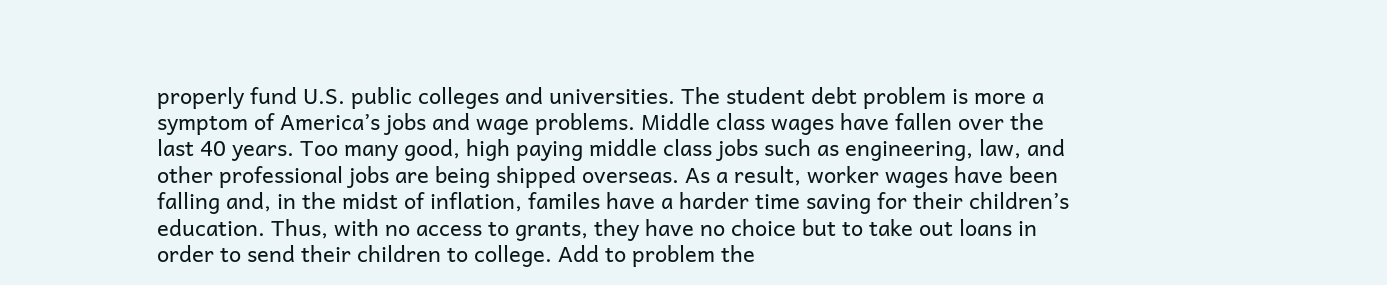properly fund U.S. public colleges and universities. The student debt problem is more a symptom of America’s jobs and wage problems. Middle class wages have fallen over the last 40 years. Too many good, high paying middle class jobs such as engineering, law, and other professional jobs are being shipped overseas. As a result, worker wages have been falling and, in the midst of inflation, familes have a harder time saving for their children’s education. Thus, with no access to grants, they have no choice but to take out loans in order to send their children to college. Add to problem the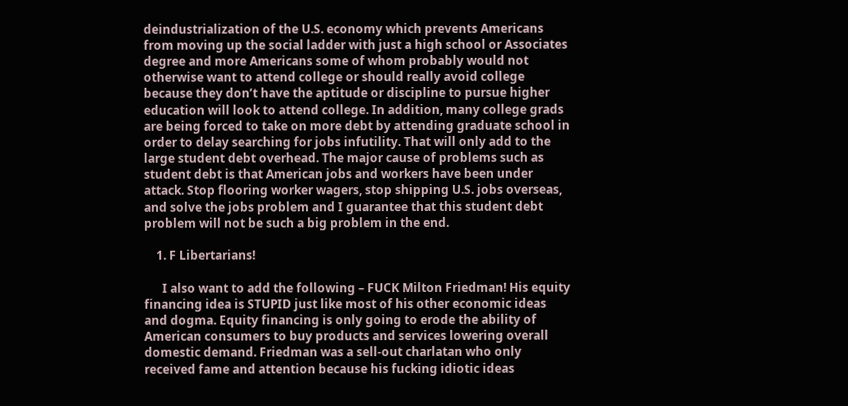deindustrialization of the U.S. economy which prevents Americans from moving up the social ladder with just a high school or Associates degree and more Americans some of whom probably would not otherwise want to attend college or should really avoid college because they don’t have the aptitude or discipline to pursue higher education will look to attend college. In addition, many college grads are being forced to take on more debt by attending graduate school in order to delay searching for jobs infutility. That will only add to the large student debt overhead. The major cause of problems such as student debt is that American jobs and workers have been under attack. Stop flooring worker wagers, stop shipping U.S. jobs overseas, and solve the jobs problem and I guarantee that this student debt problem will not be such a big problem in the end.

    1. F Libertarians!

      I also want to add the following – FUCK Milton Friedman! His equity financing idea is STUPID just like most of his other economic ideas and dogma. Equity financing is only going to erode the ability of American consumers to buy products and services lowering overall domestic demand. Friedman was a sell-out charlatan who only received fame and attention because his fucking idiotic ideas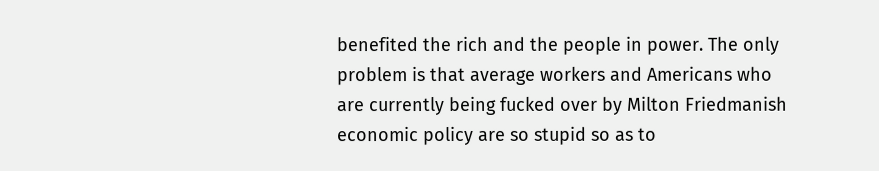benefited the rich and the people in power. The only problem is that average workers and Americans who are currently being fucked over by Milton Friedmanish economic policy are so stupid so as to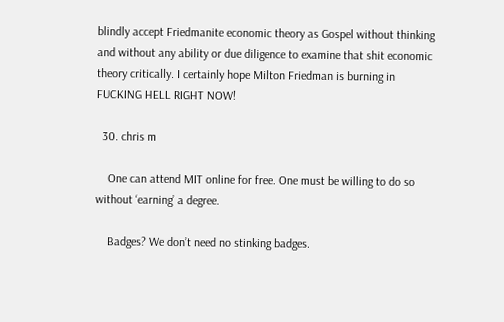blindly accept Friedmanite economic theory as Gospel without thinking and without any ability or due diligence to examine that shit economic theory critically. I certainly hope Milton Friedman is burning in FUCKING HELL RIGHT NOW!

  30. chris m

    One can attend MIT online for free. One must be willing to do so without ‘earning’ a degree.

    Badges? We don’t need no stinking badges.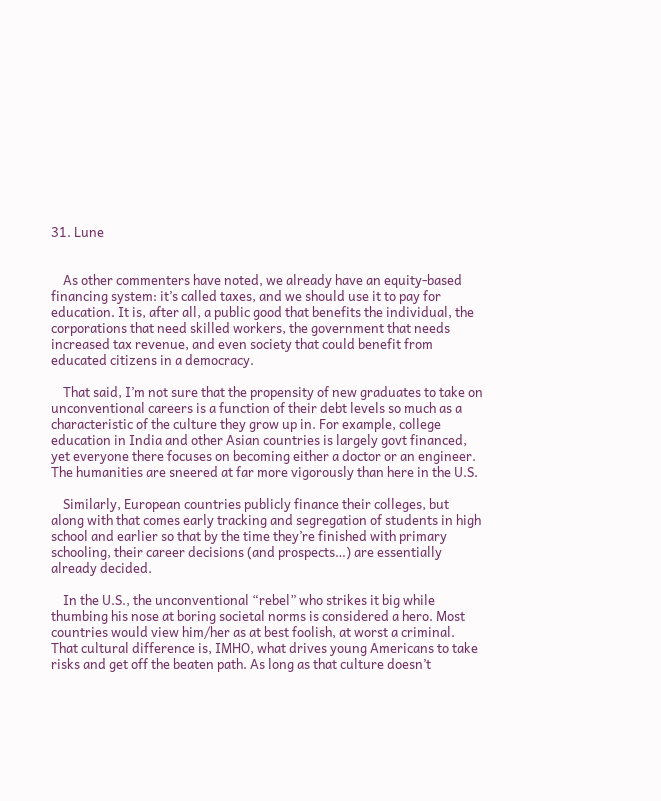31. Lune


    As other commenters have noted, we already have an equity-based financing system: it’s called taxes, and we should use it to pay for education. It is, after all, a public good that benefits the individual, the corporations that need skilled workers, the government that needs increased tax revenue, and even society that could benefit from educated citizens in a democracy.

    That said, I’m not sure that the propensity of new graduates to take on unconventional careers is a function of their debt levels so much as a characteristic of the culture they grow up in. For example, college education in India and other Asian countries is largely govt financed, yet everyone there focuses on becoming either a doctor or an engineer. The humanities are sneered at far more vigorously than here in the U.S.

    Similarly, European countries publicly finance their colleges, but along with that comes early tracking and segregation of students in high school and earlier so that by the time they’re finished with primary schooling, their career decisions (and prospects…) are essentially already decided.

    In the U.S., the unconventional “rebel” who strikes it big while thumbing his nose at boring societal norms is considered a hero. Most countries would view him/her as at best foolish, at worst a criminal. That cultural difference is, IMHO, what drives young Americans to take risks and get off the beaten path. As long as that culture doesn’t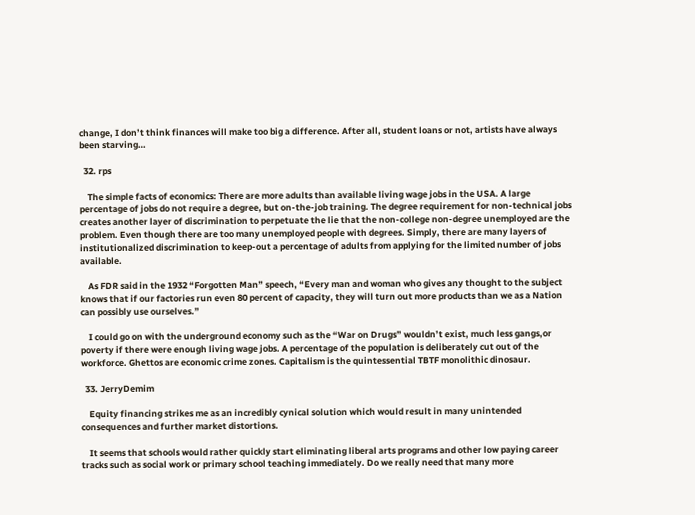change, I don’t think finances will make too big a difference. After all, student loans or not, artists have always been starving…

  32. rps

    The simple facts of economics: There are more adults than available living wage jobs in the USA. A large percentage of jobs do not require a degree, but on-the-job training. The degree requirement for non-technical jobs creates another layer of discrimination to perpetuate the lie that the non-college non-degree unemployed are the problem. Even though there are too many unemployed people with degrees. Simply, there are many layers of institutionalized discrimination to keep-out a percentage of adults from applying for the limited number of jobs available.

    As FDR said in the 1932 “Forgotten Man” speech, “Every man and woman who gives any thought to the subject knows that if our factories run even 80 percent of capacity, they will turn out more products than we as a Nation can possibly use ourselves.”

    I could go on with the underground economy such as the “War on Drugs” wouldn’t exist, much less gangs,or poverty if there were enough living wage jobs. A percentage of the population is deliberately cut out of the workforce. Ghettos are economic crime zones. Capitalism is the quintessential TBTF monolithic dinosaur.

  33. JerryDemim

    Equity financing strikes me as an incredibly cynical solution which would result in many unintended consequences and further market distortions.

    It seems that schools would rather quickly start eliminating liberal arts programs and other low paying career tracks such as social work or primary school teaching immediately. Do we really need that many more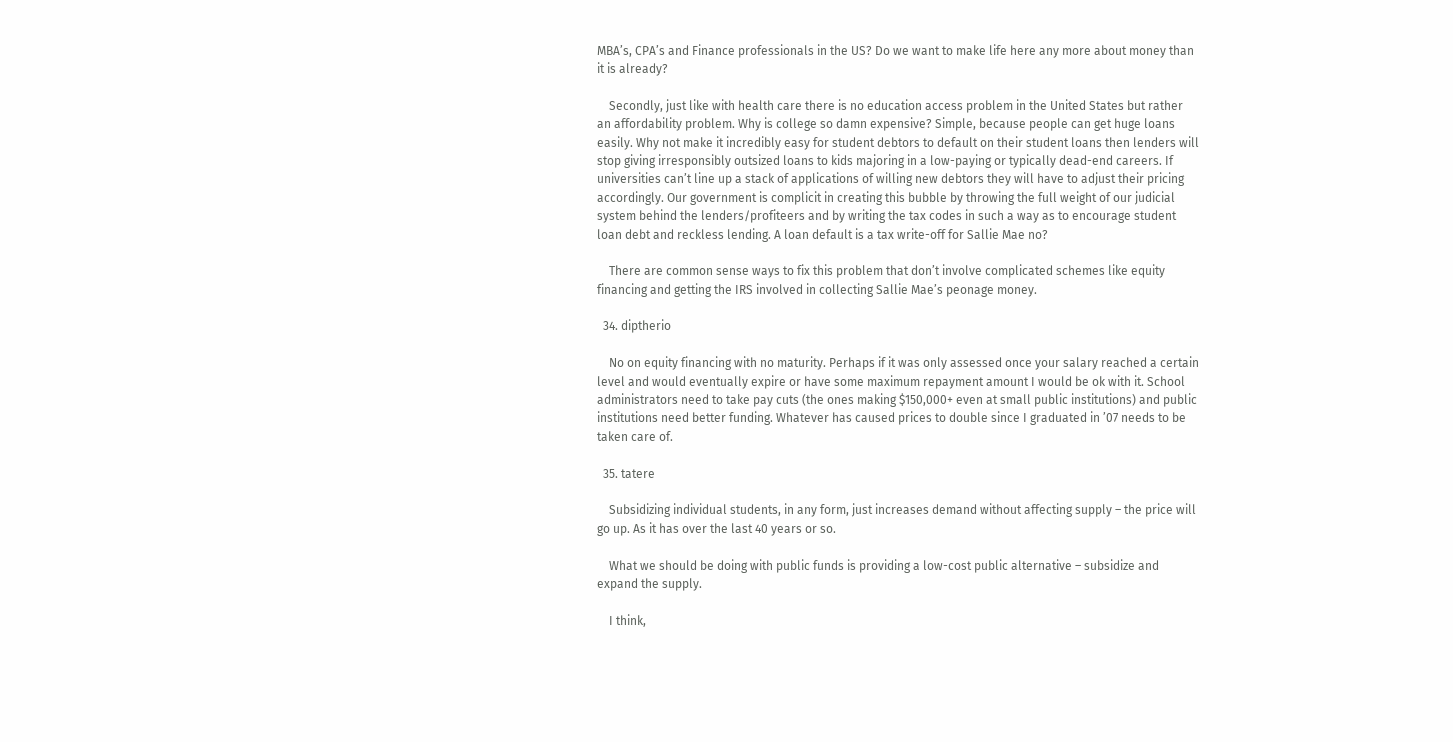MBA’s, CPA’s and Finance professionals in the US? Do we want to make life here any more about money than it is already?

    Secondly, just like with health care there is no education access problem in the United States but rather an affordability problem. Why is college so damn expensive? Simple, because people can get huge loans easily. Why not make it incredibly easy for student debtors to default on their student loans then lenders will stop giving irresponsibly outsized loans to kids majoring in a low-paying or typically dead-end careers. If universities can’t line up a stack of applications of willing new debtors they will have to adjust their pricing accordingly. Our government is complicit in creating this bubble by throwing the full weight of our judicial system behind the lenders/profiteers and by writing the tax codes in such a way as to encourage student loan debt and reckless lending. A loan default is a tax write-off for Sallie Mae no?

    There are common sense ways to fix this problem that don’t involve complicated schemes like equity financing and getting the IRS involved in collecting Sallie Mae’s peonage money.

  34. diptherio

    No on equity financing with no maturity. Perhaps if it was only assessed once your salary reached a certain level and would eventually expire or have some maximum repayment amount I would be ok with it. School administrators need to take pay cuts (the ones making $150,000+ even at small public institutions) and public institutions need better funding. Whatever has caused prices to double since I graduated in ’07 needs to be taken care of.

  35. tatere

    Subsidizing individual students, in any form, just increases demand without affecting supply – the price will go up. As it has over the last 40 years or so.

    What we should be doing with public funds is providing a low-cost public alternative – subsidize and expand the supply.

    I think,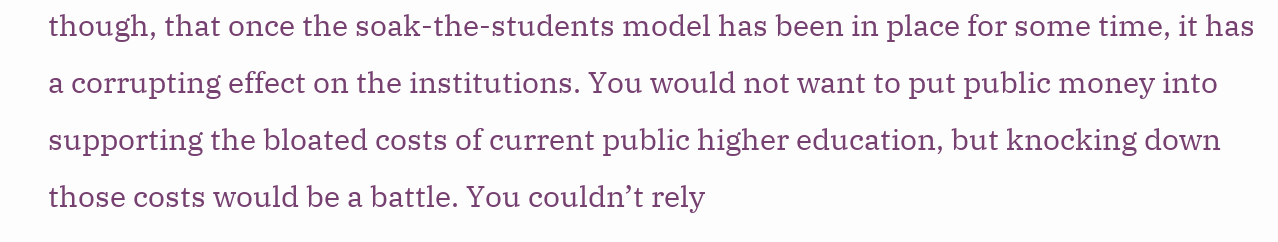though, that once the soak-the-students model has been in place for some time, it has a corrupting effect on the institutions. You would not want to put public money into supporting the bloated costs of current public higher education, but knocking down those costs would be a battle. You couldn’t rely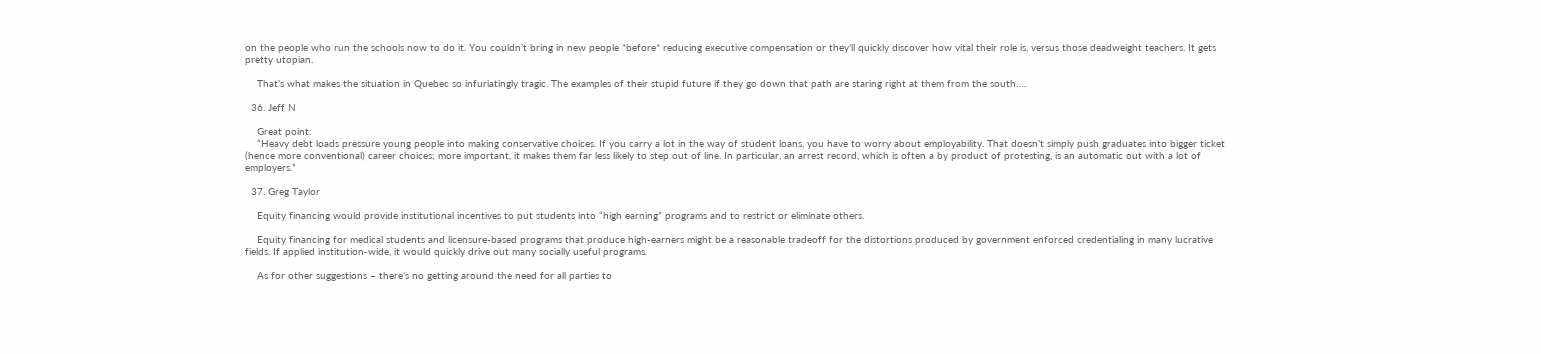on the people who run the schools now to do it. You couldn’t bring in new people *before* reducing executive compensation or they’ll quickly discover how vital their role is, versus those deadweight teachers. It gets pretty utopian.

    That’s what makes the situation in Quebec so infuriatingly tragic. The examples of their stupid future if they go down that path are staring right at them from the south….

  36. Jeff N

    Great point:
    “Heavy debt loads pressure young people into making conservative choices. If you carry a lot in the way of student loans, you have to worry about employability. That doesn’t simply push graduates into bigger ticket (hence more conventional) career choices; more important, it makes them far less likely to step out of line. In particular, an arrest record, which is often a by product of protesting, is an automatic out with a lot of employers.”

  37. Greg Taylor

    Equity financing would provide institutional incentives to put students into “high earning” programs and to restrict or eliminate others.

    Equity financing for medical students and licensure-based programs that produce high-earners might be a reasonable tradeoff for the distortions produced by government enforced credentialing in many lucrative fields. If applied institution-wide, it would quickly drive out many socially useful programs.

    As for other suggestions – there’s no getting around the need for all parties to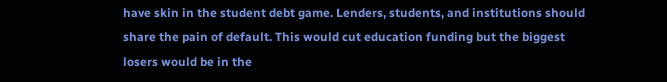have skin in the student debt game. Lenders, students, and institutions should share the pain of default. This would cut education funding but the biggest losers would be in the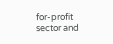for-profit sector and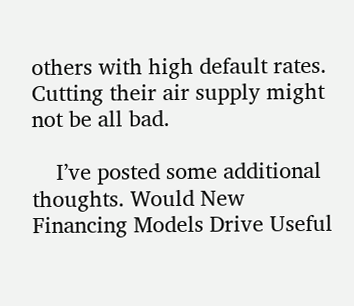others with high default rates. Cutting their air supply might not be all bad.

    I’ve posted some additional thoughts. Would New Financing Models Drive Useful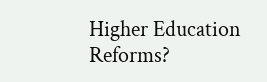Higher Education Reforms?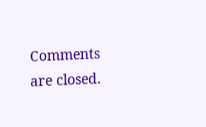Comments are closed.